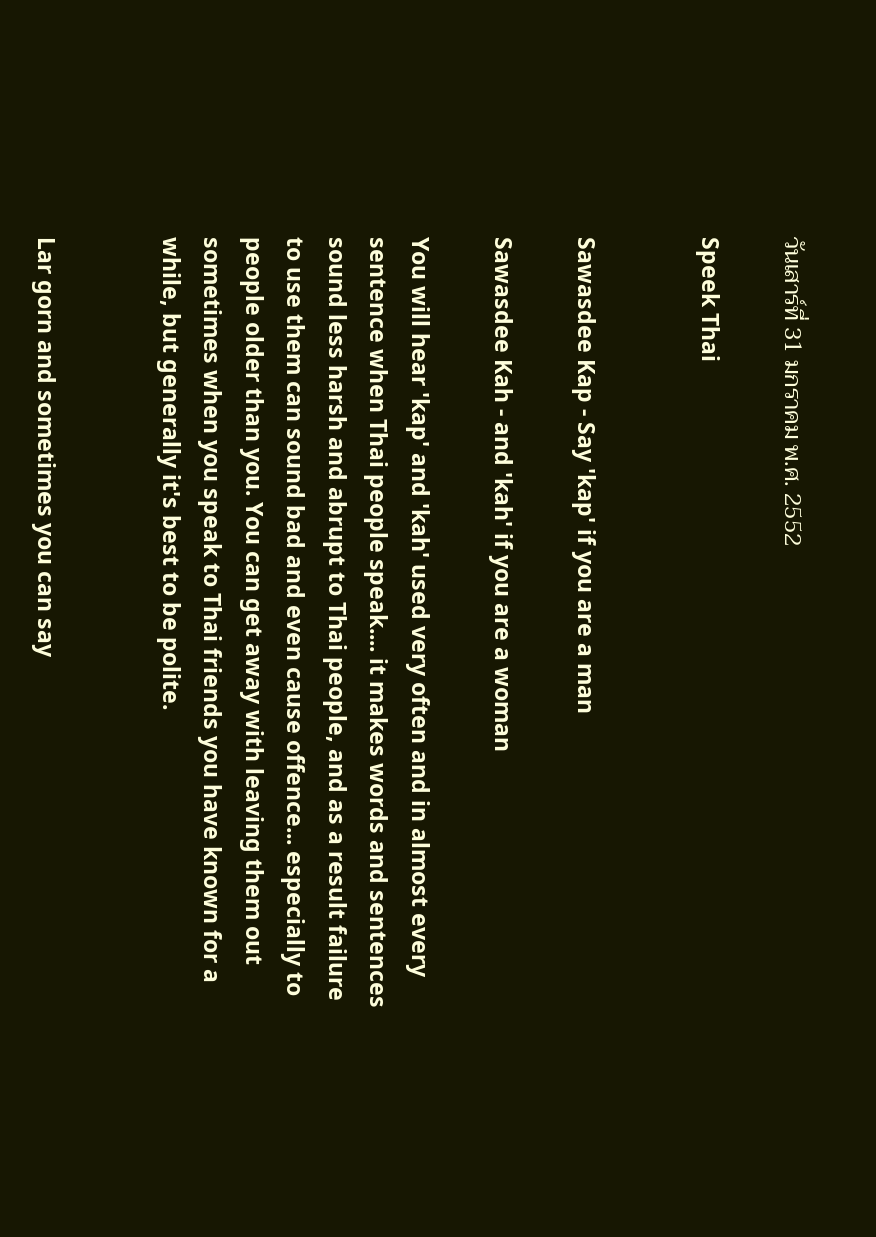วันเสาร์ที่ 31 มกราคม พ.ศ. 2552

Speek Thai


Sawasdee Kap - Say 'kap' if you are a man

Sawasdee Kah - and 'kah' if you are a woman

You will hear 'kap' and 'kah' used very often and in almost every sentence when Thai people speak.... it makes words and sentences sound less harsh and abrupt to Thai people, and as a result failure to use them can sound bad and even cause offence... especially to people older than you. You can get away with leaving them out sometimes when you speak to Thai friends you have known for a while, but generally it's best to be polite.


Lar gorn and sometimes you can say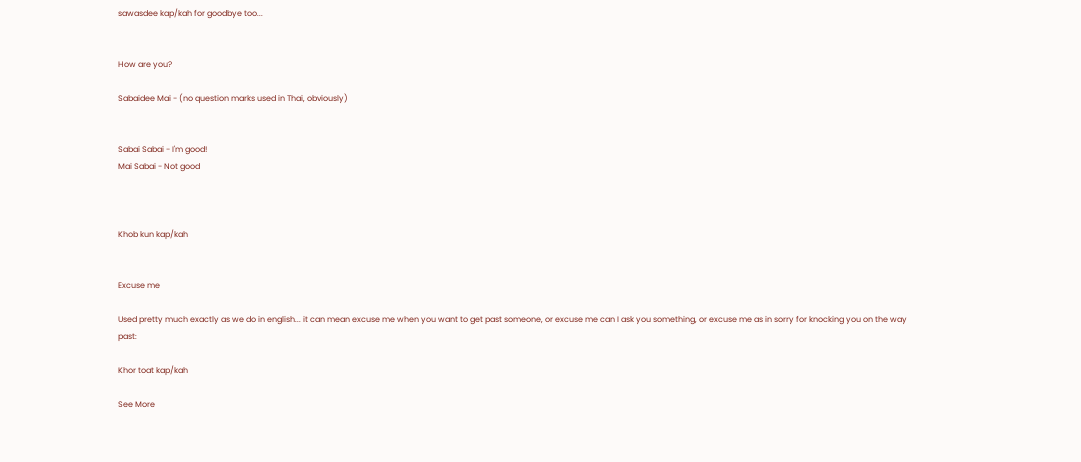sawasdee kap/kah for goodbye too...


How are you?

Sabaidee Mai - (no question marks used in Thai, obviously)


Sabai Sabai - I'm good!
Mai Sabai - Not good



Khob kun kap/kah


Excuse me

Used pretty much exactly as we do in english... it can mean excuse me when you want to get past someone, or excuse me can I ask you something, or excuse me as in sorry for knocking you on the way past:

Khor toat kap/kah

See More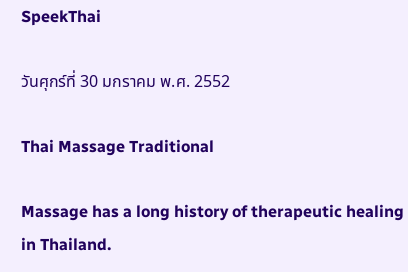SpeekThai

วันศุกร์ที่ 30 มกราคม พ.ศ. 2552

Thai Massage Traditional

Massage has a long history of therapeutic healing in Thailand.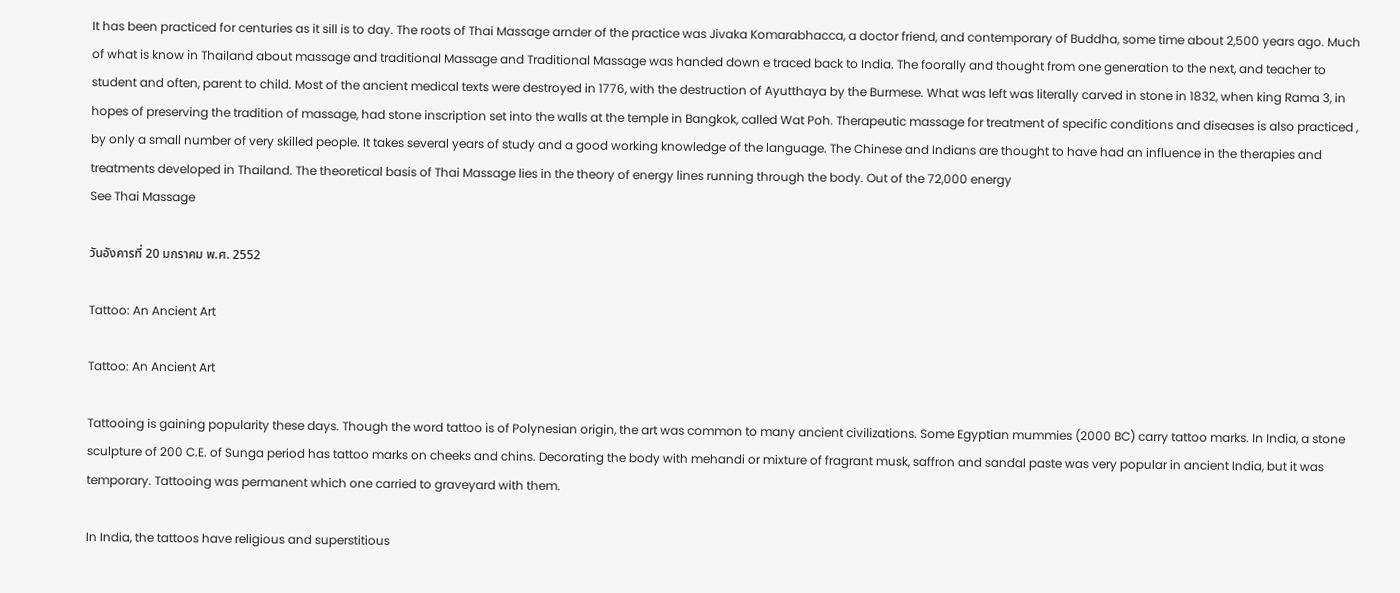It has been practiced for centuries as it sill is to day. The roots of Thai Massage arnder of the practice was Jivaka Komarabhacca, a doctor friend, and contemporary of Buddha, some time about 2,500 years ago. Much of what is know in Thailand about massage and traditional Massage and Traditional Massage was handed down e traced back to India. The foorally and thought from one generation to the next, and teacher to student and often, parent to child. Most of the ancient medical texts were destroyed in 1776, with the destruction of Ayutthaya by the Burmese. What was left was literally carved in stone in 1832, when king Rama 3, in hopes of preserving the tradition of massage, had stone inscription set into the walls at the temple in Bangkok, called Wat Poh. Therapeutic massage for treatment of specific conditions and diseases is also practiced , by only a small number of very skilled people. It takes several years of study and a good working knowledge of the language. The Chinese and Indians are thought to have had an influence in the therapies and treatments developed in Thailand. The theoretical basis of Thai Massage lies in the theory of energy lines running through the body. Out of the 72,000 energy
See Thai Massage

วันอังคารที่ 20 มกราคม พ.ศ. 2552

Tattoo: An Ancient Art

Tattoo: An Ancient Art

Tattooing is gaining popularity these days. Though the word tattoo is of Polynesian origin, the art was common to many ancient civilizations. Some Egyptian mummies (2000 BC) carry tattoo marks. In India, a stone sculpture of 200 C.E. of Sunga period has tattoo marks on cheeks and chins. Decorating the body with mehandi or mixture of fragrant musk, saffron and sandal paste was very popular in ancient India, but it was temporary. Tattooing was permanent which one carried to graveyard with them.

In India, the tattoos have religious and superstitious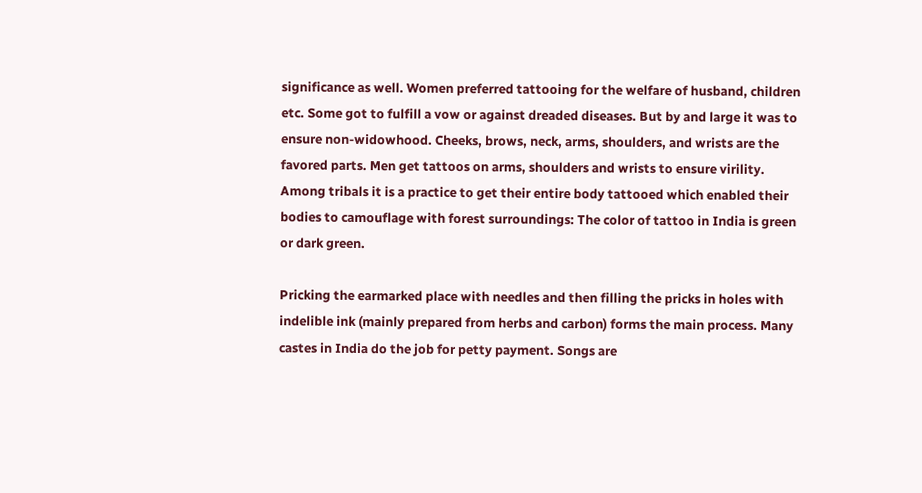significance as well. Women preferred tattooing for the welfare of husband, children etc. Some got to fulfill a vow or against dreaded diseases. But by and large it was to ensure non-widowhood. Cheeks, brows, neck, arms, shoulders, and wrists are the favored parts. Men get tattoos on arms, shoulders and wrists to ensure virility. Among tribals it is a practice to get their entire body tattooed which enabled their bodies to camouflage with forest surroundings: The color of tattoo in India is green or dark green.

Pricking the earmarked place with needles and then filling the pricks in holes with indelible ink (mainly prepared from herbs and carbon) forms the main process. Many castes in India do the job for petty payment. Songs are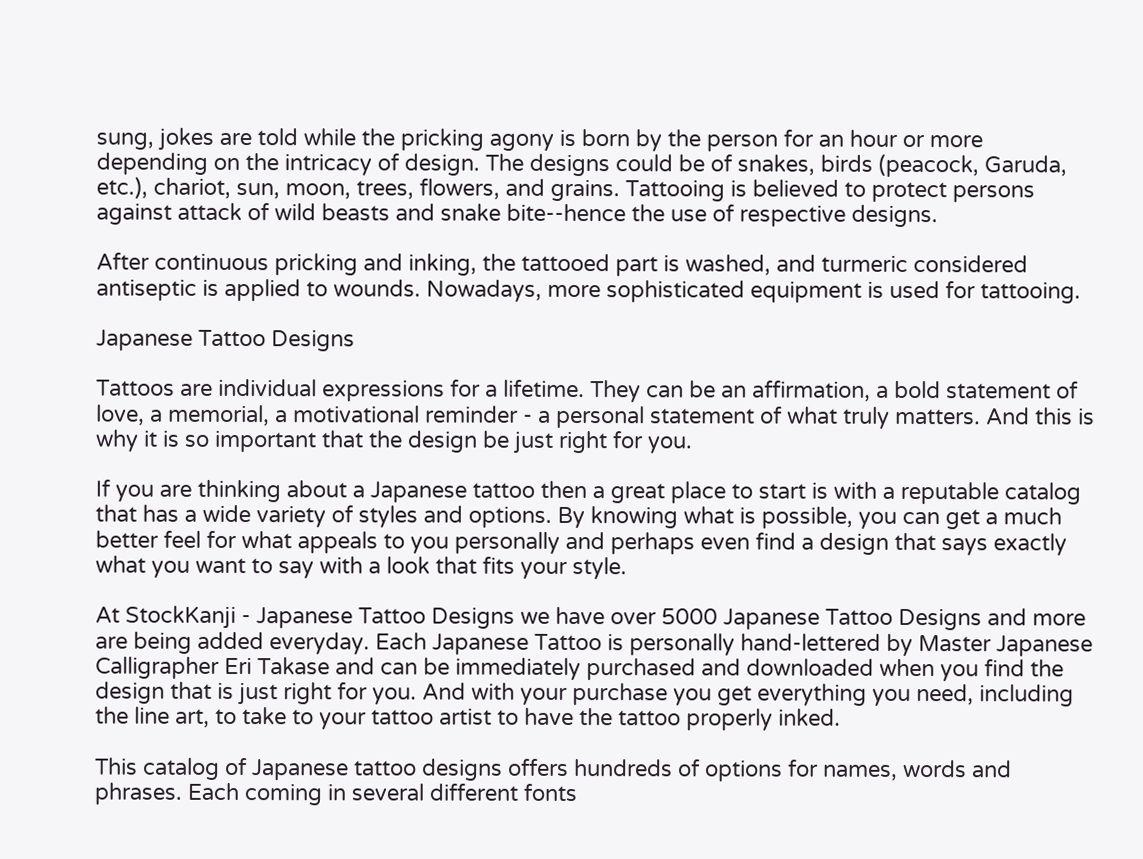sung, jokes are told while the pricking agony is born by the person for an hour or more depending on the intricacy of design. The designs could be of snakes, birds (peacock, Garuda, etc.), chariot, sun, moon, trees, flowers, and grains. Tattooing is believed to protect persons against attack of wild beasts and snake bite--hence the use of respective designs.

After continuous pricking and inking, the tattooed part is washed, and turmeric considered antiseptic is applied to wounds. Nowadays, more sophisticated equipment is used for tattooing.

Japanese Tattoo Designs

Tattoos are individual expressions for a lifetime. They can be an affirmation, a bold statement of love, a memorial, a motivational reminder - a personal statement of what truly matters. And this is why it is so important that the design be just right for you.

If you are thinking about a Japanese tattoo then a great place to start is with a reputable catalog that has a wide variety of styles and options. By knowing what is possible, you can get a much better feel for what appeals to you personally and perhaps even find a design that says exactly what you want to say with a look that fits your style.

At StockKanji - Japanese Tattoo Designs we have over 5000 Japanese Tattoo Designs and more are being added everyday. Each Japanese Tattoo is personally hand-lettered by Master Japanese Calligrapher Eri Takase and can be immediately purchased and downloaded when you find the design that is just right for you. And with your purchase you get everything you need, including the line art, to take to your tattoo artist to have the tattoo properly inked.

This catalog of Japanese tattoo designs offers hundreds of options for names, words and phrases. Each coming in several different fonts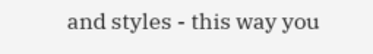and styles - this way you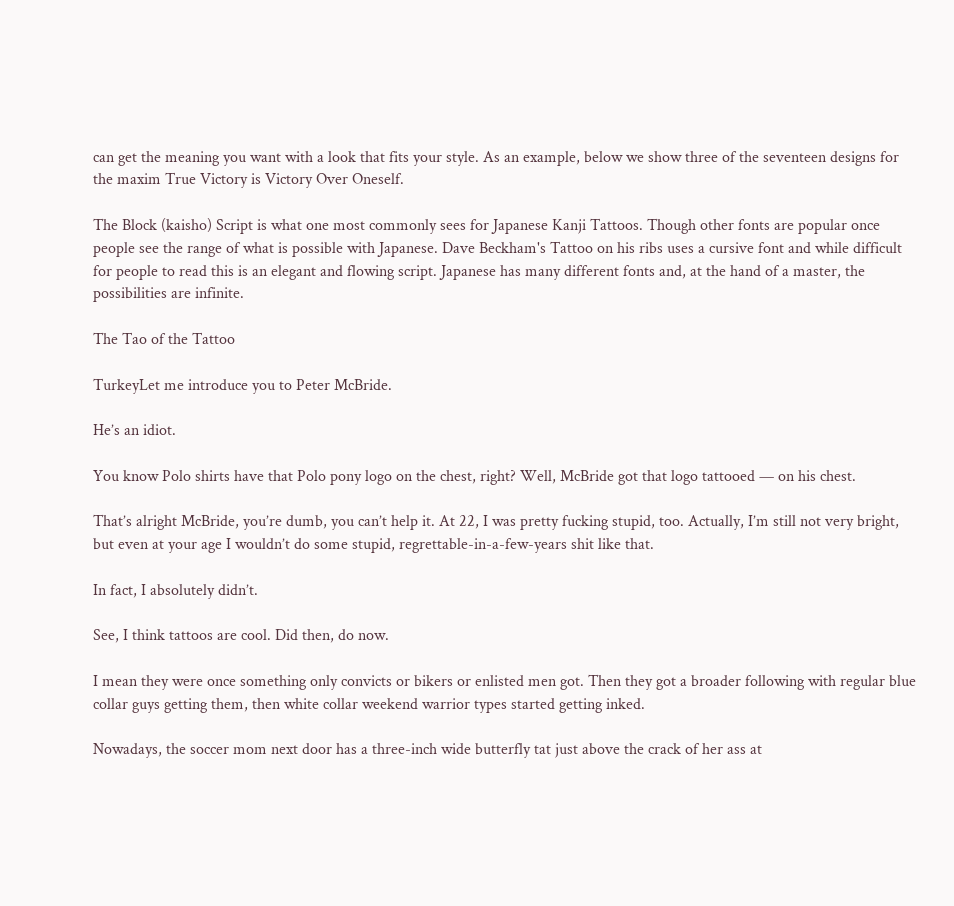can get the meaning you want with a look that fits your style. As an example, below we show three of the seventeen designs for the maxim True Victory is Victory Over Oneself.

The Block (kaisho) Script is what one most commonly sees for Japanese Kanji Tattoos. Though other fonts are popular once people see the range of what is possible with Japanese. Dave Beckham's Tattoo on his ribs uses a cursive font and while difficult for people to read this is an elegant and flowing script. Japanese has many different fonts and, at the hand of a master, the possibilities are infinite.

The Tao of the Tattoo

TurkeyLet me introduce you to Peter McBride.

He’s an idiot.

You know Polo shirts have that Polo pony logo on the chest, right? Well, McBride got that logo tattooed — on his chest.

That’s alright McBride, you’re dumb, you can’t help it. At 22, I was pretty fucking stupid, too. Actually, I’m still not very bright, but even at your age I wouldn’t do some stupid, regrettable-in-a-few-years shit like that.

In fact, I absolutely didn’t.

See, I think tattoos are cool. Did then, do now.

I mean they were once something only convicts or bikers or enlisted men got. Then they got a broader following with regular blue collar guys getting them, then white collar weekend warrior types started getting inked.

Nowadays, the soccer mom next door has a three-inch wide butterfly tat just above the crack of her ass at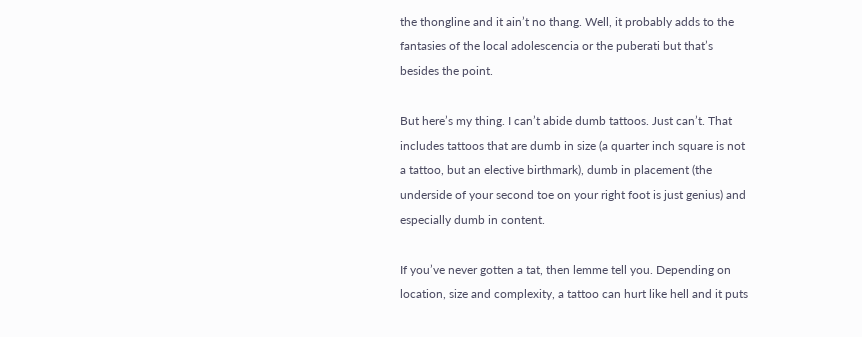the thongline and it ain’t no thang. Well, it probably adds to the fantasies of the local adolescencia or the puberati but that’s besides the point.

But here’s my thing. I can’t abide dumb tattoos. Just can’t. That includes tattoos that are dumb in size (a quarter inch square is not a tattoo, but an elective birthmark), dumb in placement (the underside of your second toe on your right foot is just genius) and especially dumb in content.

If you’ve never gotten a tat, then lemme tell you. Depending on location, size and complexity, a tattoo can hurt like hell and it puts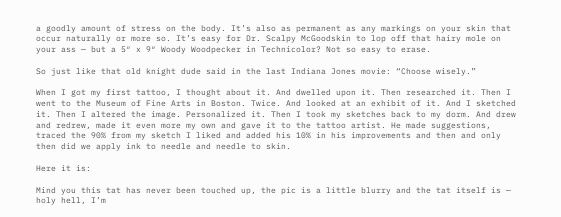a goodly amount of stress on the body. It’s also as permanent as any markings on your skin that occur naturally or more so. It’s easy for Dr. Scalpy McGoodskin to lop off that hairy mole on your ass — but a 5″ x 9″ Woody Woodpecker in Technicolor? Not so easy to erase.

So just like that old knight dude said in the last Indiana Jones movie: “Choose wisely.”

When I got my first tattoo, I thought about it. And dwelled upon it. Then researched it. Then I went to the Museum of Fine Arts in Boston. Twice. And looked at an exhibit of it. And I sketched it. Then I altered the image. Personalized it. Then I took my sketches back to my dorm. And drew and redrew, made it even more my own and gave it to the tattoo artist. He made suggestions, traced the 90% from my sketch I liked and added his 10% in his improvements and then and only then did we apply ink to needle and needle to skin.

Here it is:

Mind you this tat has never been touched up, the pic is a little blurry and the tat itself is — holy hell, I’m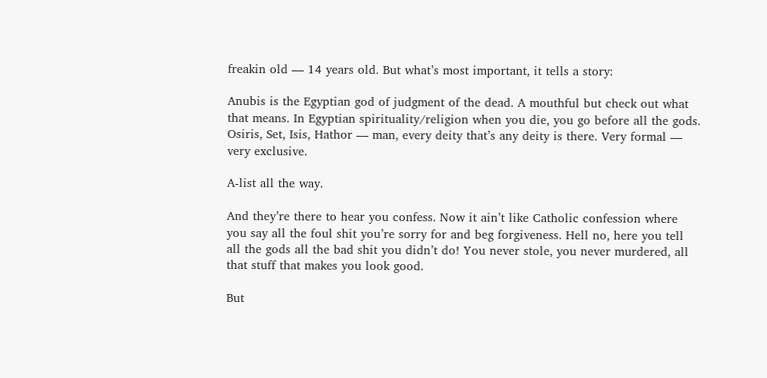freakin old — 14 years old. But what’s most important, it tells a story:

Anubis is the Egyptian god of judgment of the dead. A mouthful but check out what that means. In Egyptian spirituality/religion when you die, you go before all the gods. Osiris, Set, Isis, Hathor — man, every deity that’s any deity is there. Very formal — very exclusive.

A-list all the way.

And they’re there to hear you confess. Now it ain’t like Catholic confession where you say all the foul shit you’re sorry for and beg forgiveness. Hell no, here you tell all the gods all the bad shit you didn’t do! You never stole, you never murdered, all that stuff that makes you look good.

But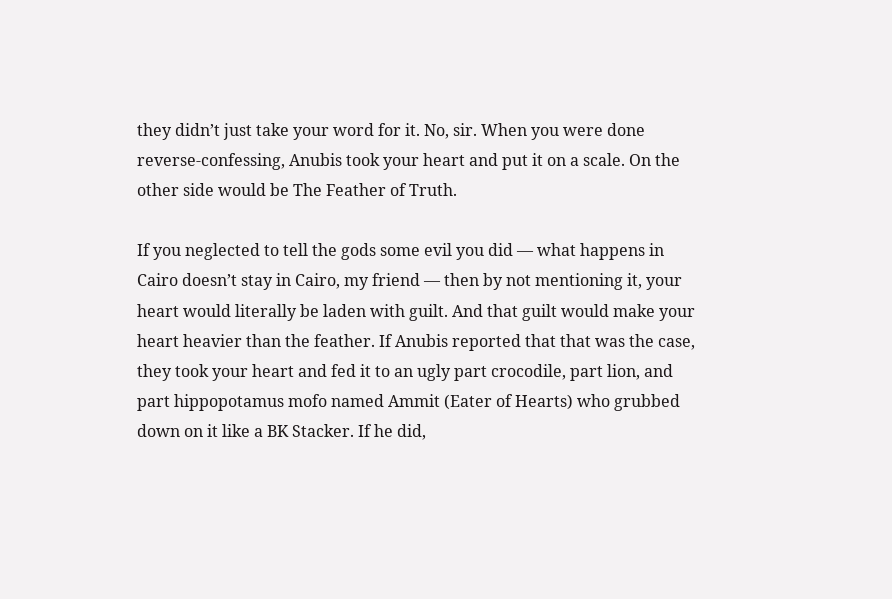they didn’t just take your word for it. No, sir. When you were done reverse-confessing, Anubis took your heart and put it on a scale. On the other side would be The Feather of Truth.

If you neglected to tell the gods some evil you did — what happens in Cairo doesn’t stay in Cairo, my friend — then by not mentioning it, your heart would literally be laden with guilt. And that guilt would make your heart heavier than the feather. If Anubis reported that that was the case, they took your heart and fed it to an ugly part crocodile, part lion, and part hippopotamus mofo named Ammit (Eater of Hearts) who grubbed down on it like a BK Stacker. If he did,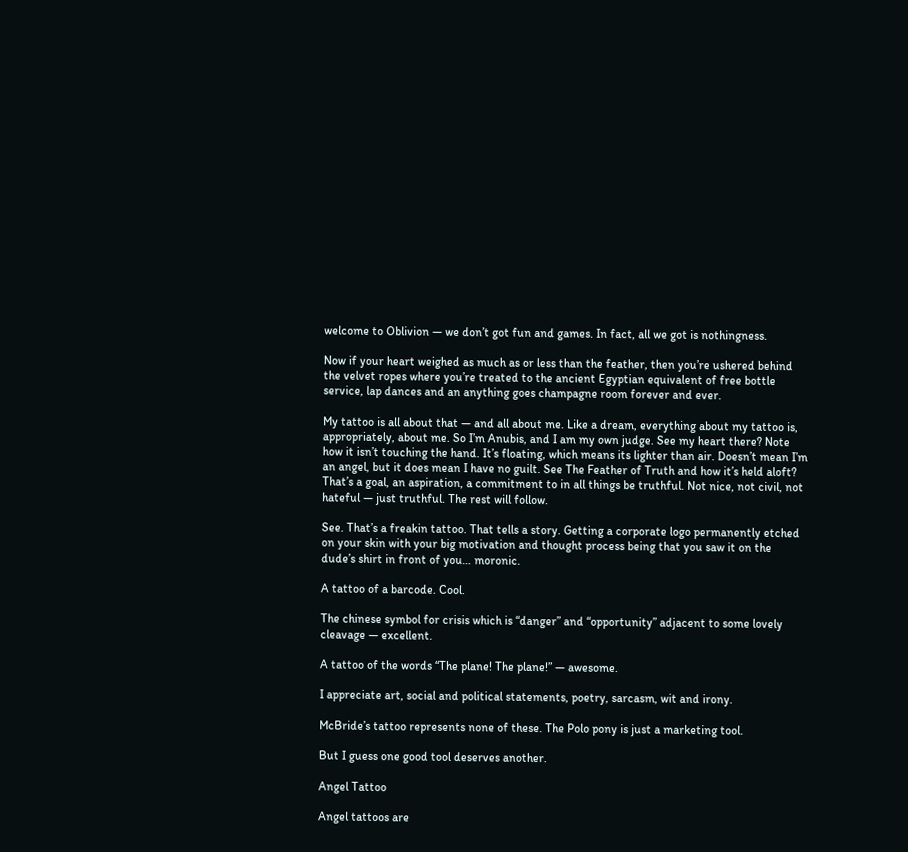welcome to Oblivion — we don’t got fun and games. In fact, all we got is nothingness.

Now if your heart weighed as much as or less than the feather, then you’re ushered behind the velvet ropes where you’re treated to the ancient Egyptian equivalent of free bottle service, lap dances and an anything goes champagne room forever and ever.

My tattoo is all about that — and all about me. Like a dream, everything about my tattoo is, appropriately, about me. So I’m Anubis, and I am my own judge. See my heart there? Note how it isn’t touching the hand. It’s floating, which means its lighter than air. Doesn’t mean I’m an angel, but it does mean I have no guilt. See The Feather of Truth and how it’s held aloft? That’s a goal, an aspiration, a commitment to in all things be truthful. Not nice, not civil, not hateful — just truthful. The rest will follow.

See. That’s a freakin tattoo. That tells a story. Getting a corporate logo permanently etched on your skin with your big motivation and thought process being that you saw it on the dude’s shirt in front of you… moronic.

A tattoo of a barcode. Cool.

The chinese symbol for crisis which is “danger” and “opportunity” adjacent to some lovely cleavage — excellent.

A tattoo of the words “The plane! The plane!” — awesome.

I appreciate art, social and political statements, poetry, sarcasm, wit and irony.

McBride’s tattoo represents none of these. The Polo pony is just a marketing tool.

But I guess one good tool deserves another.

Angel Tattoo

Angel tattoos are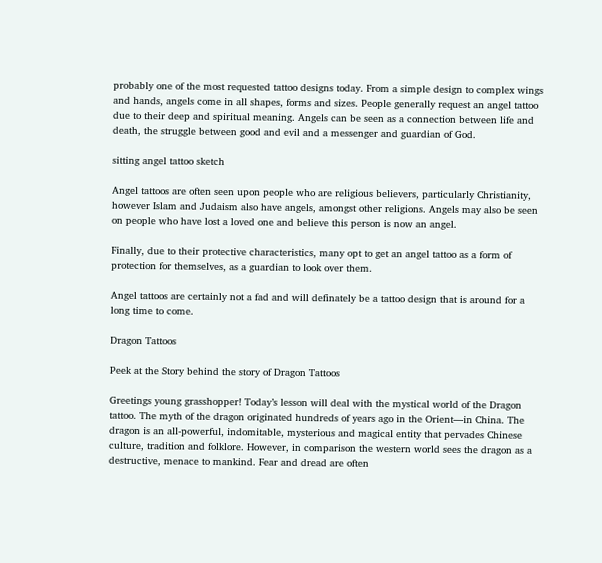probably one of the most requested tattoo designs today. From a simple design to complex wings and hands, angels come in all shapes, forms and sizes. People generally request an angel tattoo due to their deep and spiritual meaning. Angels can be seen as a connection between life and death, the struggle between good and evil and a messenger and guardian of God.

sitting angel tattoo sketch

Angel tattoos are often seen upon people who are religious believers, particularly Christianity, however Islam and Judaism also have angels, amongst other religions. Angels may also be seen on people who have lost a loved one and believe this person is now an angel.

Finally, due to their protective characteristics, many opt to get an angel tattoo as a form of protection for themselves, as a guardian to look over them.

Angel tattoos are certainly not a fad and will definately be a tattoo design that is around for a long time to come.

Dragon Tattoos

Peek at the Story behind the story of Dragon Tattoos

Greetings young grasshopper! Today’s lesson will deal with the mystical world of the Dragon tattoo. The myth of the dragon originated hundreds of years ago in the Orient—in China. The dragon is an all-powerful, indomitable, mysterious and magical entity that pervades Chinese culture, tradition and folklore. However, in comparison the western world sees the dragon as a destructive, menace to mankind. Fear and dread are often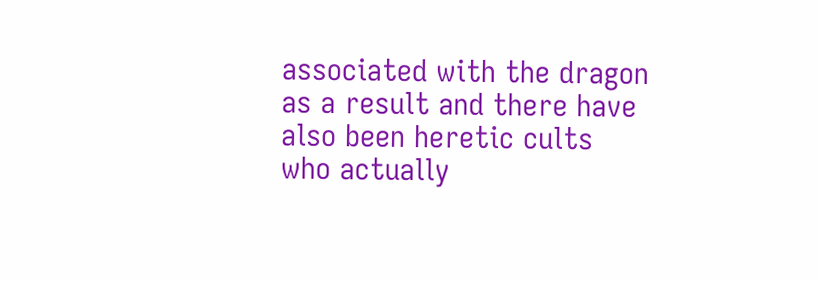associated with the dragon as a result and there have also been heretic cults who actually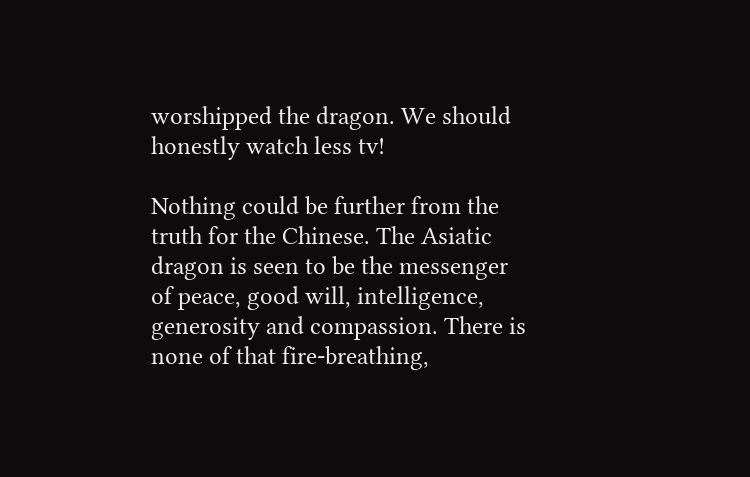worshipped the dragon. We should honestly watch less tv!

Nothing could be further from the truth for the Chinese. The Asiatic dragon is seen to be the messenger of peace, good will, intelligence, generosity and compassion. There is none of that fire-breathing,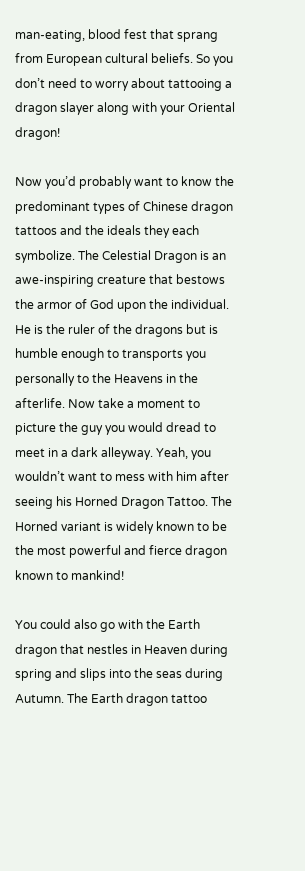man-eating, blood fest that sprang from European cultural beliefs. So you don’t need to worry about tattooing a dragon slayer along with your Oriental dragon!

Now you’d probably want to know the predominant types of Chinese dragon tattoos and the ideals they each symbolize. The Celestial Dragon is an awe-inspiring creature that bestows the armor of God upon the individual. He is the ruler of the dragons but is humble enough to transports you personally to the Heavens in the afterlife. Now take a moment to picture the guy you would dread to meet in a dark alleyway. Yeah, you wouldn’t want to mess with him after seeing his Horned Dragon Tattoo. The Horned variant is widely known to be the most powerful and fierce dragon known to mankind!

You could also go with the Earth dragon that nestles in Heaven during spring and slips into the seas during Autumn. The Earth dragon tattoo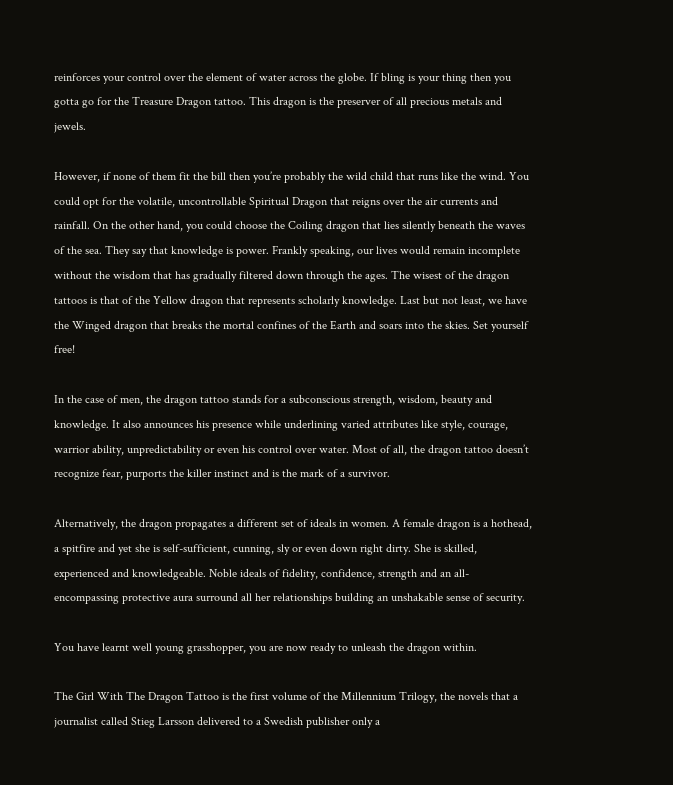reinforces your control over the element of water across the globe. If bling is your thing then you gotta go for the Treasure Dragon tattoo. This dragon is the preserver of all precious metals and jewels.

However, if none of them fit the bill then you’re probably the wild child that runs like the wind. You could opt for the volatile, uncontrollable Spiritual Dragon that reigns over the air currents and rainfall. On the other hand, you could choose the Coiling dragon that lies silently beneath the waves of the sea. They say that knowledge is power. Frankly speaking, our lives would remain incomplete without the wisdom that has gradually filtered down through the ages. The wisest of the dragon tattoos is that of the Yellow dragon that represents scholarly knowledge. Last but not least, we have the Winged dragon that breaks the mortal confines of the Earth and soars into the skies. Set yourself free!

In the case of men, the dragon tattoo stands for a subconscious strength, wisdom, beauty and knowledge. It also announces his presence while underlining varied attributes like style, courage, warrior ability, unpredictability or even his control over water. Most of all, the dragon tattoo doesn’t recognize fear, purports the killer instinct and is the mark of a survivor.

Alternatively, the dragon propagates a different set of ideals in women. A female dragon is a hothead, a spitfire and yet she is self-sufficient, cunning, sly or even down right dirty. She is skilled, experienced and knowledgeable. Noble ideals of fidelity, confidence, strength and an all-encompassing protective aura surround all her relationships building an unshakable sense of security.

You have learnt well young grasshopper, you are now ready to unleash the dragon within.

The Girl With The Dragon Tattoo is the first volume of the Millennium Trilogy, the novels that a journalist called Stieg Larsson delivered to a Swedish publisher only a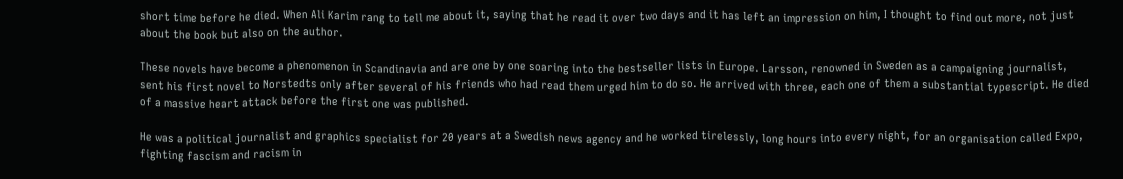short time before he died. When Ali Karim rang to tell me about it, saying that he read it over two days and it has left an impression on him, I thought to find out more, not just about the book but also on the author.

These novels have become a phenomenon in Scandinavia and are one by one soaring into the bestseller lists in Europe. Larsson, renowned in Sweden as a campaigning journalist, sent his first novel to Norstedts only after several of his friends who had read them urged him to do so. He arrived with three, each one of them a substantial typescript. He died of a massive heart attack before the first one was published.

He was a political journalist and graphics specialist for 20 years at a Swedish news agency and he worked tirelessly, long hours into every night, for an organisation called Expo, fighting fascism and racism in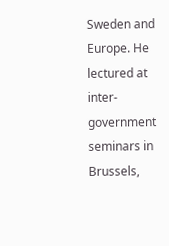Sweden and Europe. He lectured at inter-government seminars in Brussels,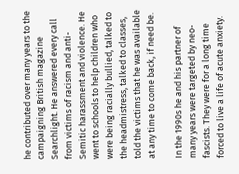he contributed over many years to the campaigning British magazine Searchlight. He answered every call from victims of racism and anti-Semitic harassment and violence. He went to schools to help children who were being racially bullied, talked to the headmistress, talked to classes, told the victims that he was available at any time to come back, if need be.

In the 1990s he and his partner of many years were targeted by neo-fascists. They were for a long time forced to live a life of acute anxiety.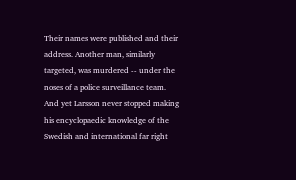Their names were published and their address. Another man, similarly targeted, was murdered -- under the noses of a police surveillance team. And yet Larsson never stopped making his encyclopaedic knowledge of the Swedish and international far right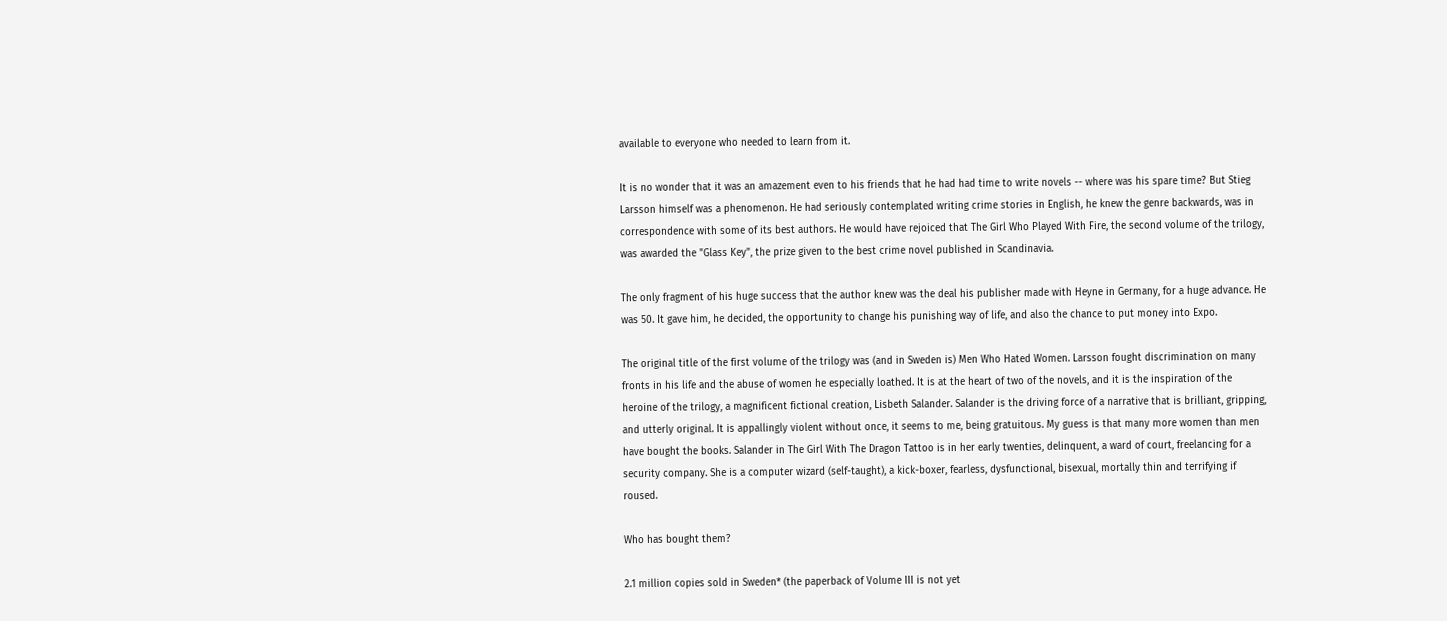available to everyone who needed to learn from it.

It is no wonder that it was an amazement even to his friends that he had had time to write novels -- where was his spare time? But Stieg Larsson himself was a phenomenon. He had seriously contemplated writing crime stories in English, he knew the genre backwards, was in correspondence with some of its best authors. He would have rejoiced that The Girl Who Played With Fire, the second volume of the trilogy, was awarded the "Glass Key", the prize given to the best crime novel published in Scandinavia.

The only fragment of his huge success that the author knew was the deal his publisher made with Heyne in Germany, for a huge advance. He was 50. It gave him, he decided, the opportunity to change his punishing way of life, and also the chance to put money into Expo.

The original title of the first volume of the trilogy was (and in Sweden is) Men Who Hated Women. Larsson fought discrimination on many fronts in his life and the abuse of women he especially loathed. It is at the heart of two of the novels, and it is the inspiration of the heroine of the trilogy, a magnificent fictional creation, Lisbeth Salander. Salander is the driving force of a narrative that is brilliant, gripping, and utterly original. It is appallingly violent without once, it seems to me, being gratuitous. My guess is that many more women than men have bought the books. Salander in The Girl With The Dragon Tattoo is in her early twenties, delinquent, a ward of court, freelancing for a security company. She is a computer wizard (self-taught), a kick-boxer, fearless, dysfunctional, bisexual, mortally thin and terrifying if roused.

Who has bought them?

2.1 million copies sold in Sweden* (the paperback of Volume III is not yet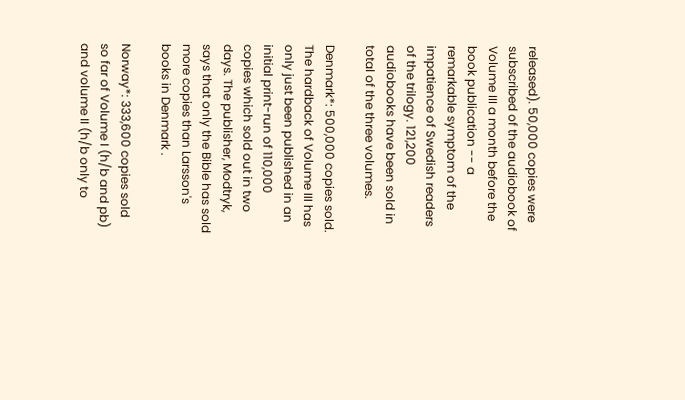released). 50,000 copies were subscribed of the audiobook of Volume III a month before the book publication -- a remarkable symptom of the impatience of Swedish readers of the trilogy. 121,200 audiobooks have been sold in total of the three volumes.

Denmark*: 500,000 copies sold. The hardback of Volume III has only just been published in an initial print-run of 110,000 copies which sold out in two days. The publisher, Modtryk, says that only the Bible has sold more copies than Larsson's books in Denmark .

Norway*: 333,600 copies sold so far of Volume I (h/b and pb) and volume II (h/b only to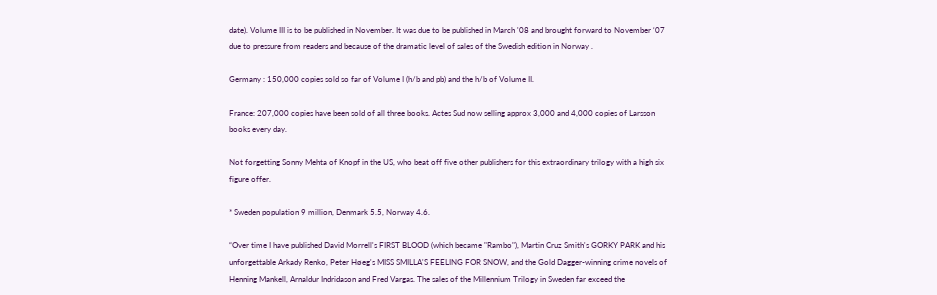date). Volume III is to be published in November. It was due to be published in March '08 and brought forward to November ‘07 due to pressure from readers and because of the dramatic level of sales of the Swedish edition in Norway .

Germany : 150,000 copies sold so far of Volume I (h/b and pb) and the h/b of Volume II.

France: 207,000 copies have been sold of all three books. Actes Sud now selling approx 3,000 and 4,000 copies of Larsson books every day.

Not forgetting Sonny Mehta of Knopf in the US, who beat off five other publishers for this extraordinary trilogy with a high six figure offer.

* Sweden population 9 million, Denmark 5.5, Norway 4.6.

“Over time I have published David Morrell's FIRST BLOOD (which became "Rambo"), Martin Cruz Smith's GORKY PARK and his unforgettable Arkady Renko, Peter Høeg's MISS SMILLA'S FEELING FOR SNOW, and the Gold Dagger-winning crime novels of Henning Mankell, Arnaldur Indridason and Fred Vargas. The sales of the Millennium Trilogy in Sweden far exceed the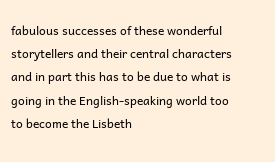fabulous successes of these wonderful storytellers and their central characters and in part this has to be due to what is going in the English-speaking world too to become the Lisbeth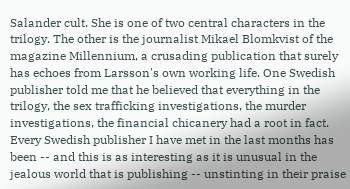Salander cult. She is one of two central characters in the trilogy. The other is the journalist Mikael Blomkvist of the magazine Millennium, a crusading publication that surely has echoes from Larsson's own working life. One Swedish publisher told me that he believed that everything in the trilogy, the sex trafficking investigations, the murder investigations, the financial chicanery had a root in fact. Every Swedish publisher I have met in the last months has been -- and this is as interesting as it is unusual in the jealous world that is publishing -- unstinting in their praise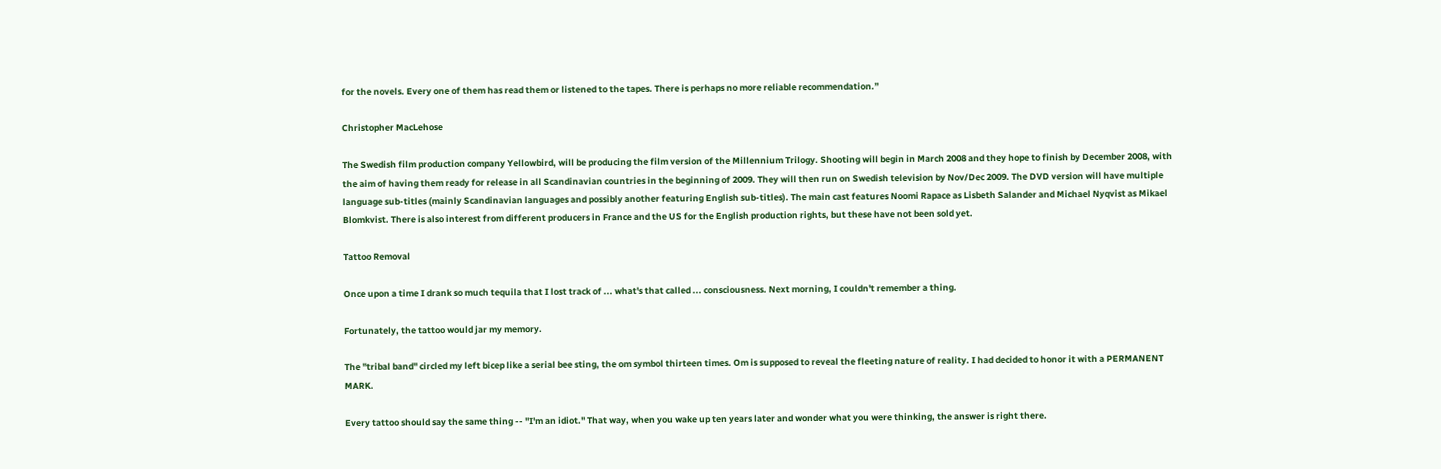for the novels. Every one of them has read them or listened to the tapes. There is perhaps no more reliable recommendation.”

Christopher MacLehose

The Swedish film production company Yellowbird, will be producing the film version of the Millennium Trilogy. Shooting will begin in March 2008 and they hope to finish by December 2008, with the aim of having them ready for release in all Scandinavian countries in the beginning of 2009. They will then run on Swedish television by Nov/Dec 2009. The DVD version will have multiple language sub-titles (mainly Scandinavian languages and possibly another featuring English sub-titles). The main cast features Noomi Rapace as Lisbeth Salander and Michael Nyqvist as Mikael Blomkvist. There is also interest from different producers in France and the US for the English production rights, but these have not been sold yet.

Tattoo Removal

Once upon a time I drank so much tequila that I lost track of ... what's that called ... consciousness. Next morning, I couldn't remember a thing.

Fortunately, the tattoo would jar my memory.

The "tribal band" circled my left bicep like a serial bee sting, the om symbol thirteen times. Om is supposed to reveal the fleeting nature of reality. I had decided to honor it with a PERMANENT MARK.

Every tattoo should say the same thing -- "I'm an idiot." That way, when you wake up ten years later and wonder what you were thinking, the answer is right there.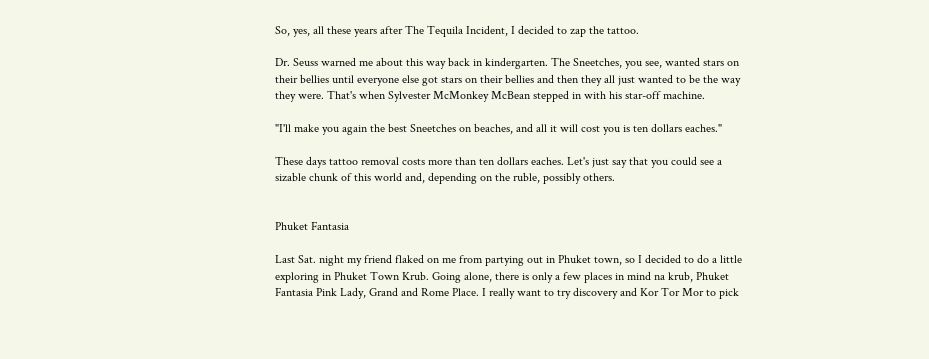So, yes, all these years after The Tequila Incident, I decided to zap the tattoo.

Dr. Seuss warned me about this way back in kindergarten. The Sneetches, you see, wanted stars on their bellies until everyone else got stars on their bellies and then they all just wanted to be the way they were. That's when Sylvester McMonkey McBean stepped in with his star-off machine.

"I'll make you again the best Sneetches on beaches, and all it will cost you is ten dollars eaches."

These days tattoo removal costs more than ten dollars eaches. Let's just say that you could see a sizable chunk of this world and, depending on the ruble, possibly others.


Phuket Fantasia

Last Sat. night my friend flaked on me from partying out in Phuket town, so I decided to do a little exploring in Phuket Town Krub. Going alone, there is only a few places in mind na krub, Phuket Fantasia Pink Lady, Grand and Rome Place. I really want to try discovery and Kor Tor Mor to pick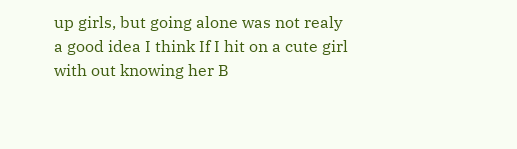up girls, but going alone was not realy a good idea I think If I hit on a cute girl with out knowing her B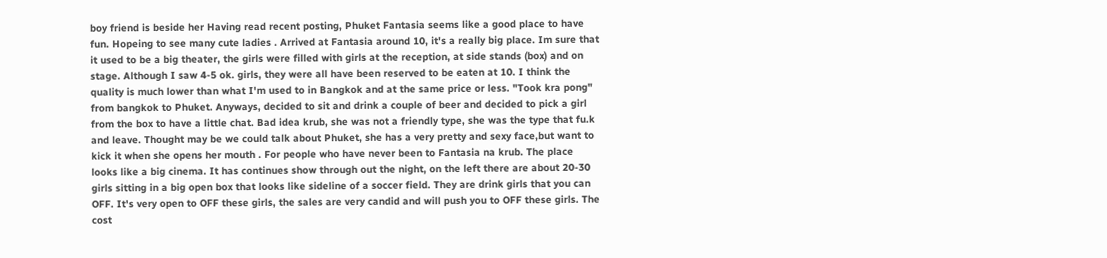boy friend is beside her Having read recent posting, Phuket Fantasia seems like a good place to have fun. Hopeing to see many cute ladies . Arrived at Fantasia around 10, it's a really big place. Im sure that it used to be a big theater, the girls were filled with girls at the reception, at side stands (box) and on stage. Although I saw 4-5 ok. girls, they were all have been reserved to be eaten at 10. I think the quality is much lower than what I'm used to in Bangkok and at the same price or less. "Took kra pong" from bangkok to Phuket. Anyways, decided to sit and drink a couple of beer and decided to pick a girl from the box to have a little chat. Bad idea krub, she was not a friendly type, she was the type that fu.k and leave. Thought may be we could talk about Phuket, she has a very pretty and sexy face,but want to kick it when she opens her mouth . For people who have never been to Fantasia na krub. The place looks like a big cinema. It has continues show through out the night, on the left there are about 20-30 girls sitting in a big open box that looks like sideline of a soccer field. They are drink girls that you can OFF. It's very open to OFF these girls, the sales are very candid and will push you to OFF these girls. The cost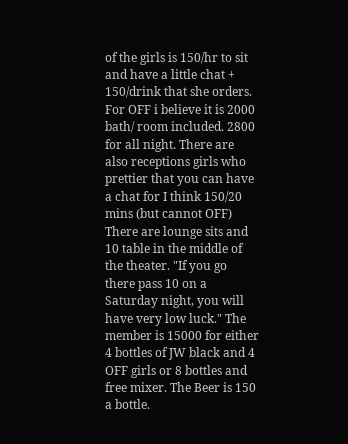of the girls is 150/hr to sit and have a little chat + 150/drink that she orders. For OFF i believe it is 2000 bath/ room included. 2800 for all night. There are also receptions girls who prettier that you can have a chat for I think 150/20 mins (but cannot OFF) There are lounge sits and 10 table in the middle of the theater. "If you go there pass 10 on a Saturday night, you will have very low luck." The member is 15000 for either 4 bottles of JW black and 4 OFF girls or 8 bottles and free mixer. The Beer is 150 a bottle.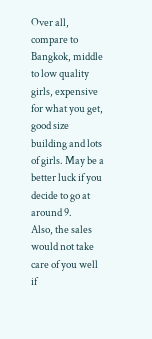Over all, compare to Bangkok, middle to low quality girls, expensive for what you get, good size building and lots of girls. May be a better luck if you decide to go at around 9.
Also, the sales would not take care of you well if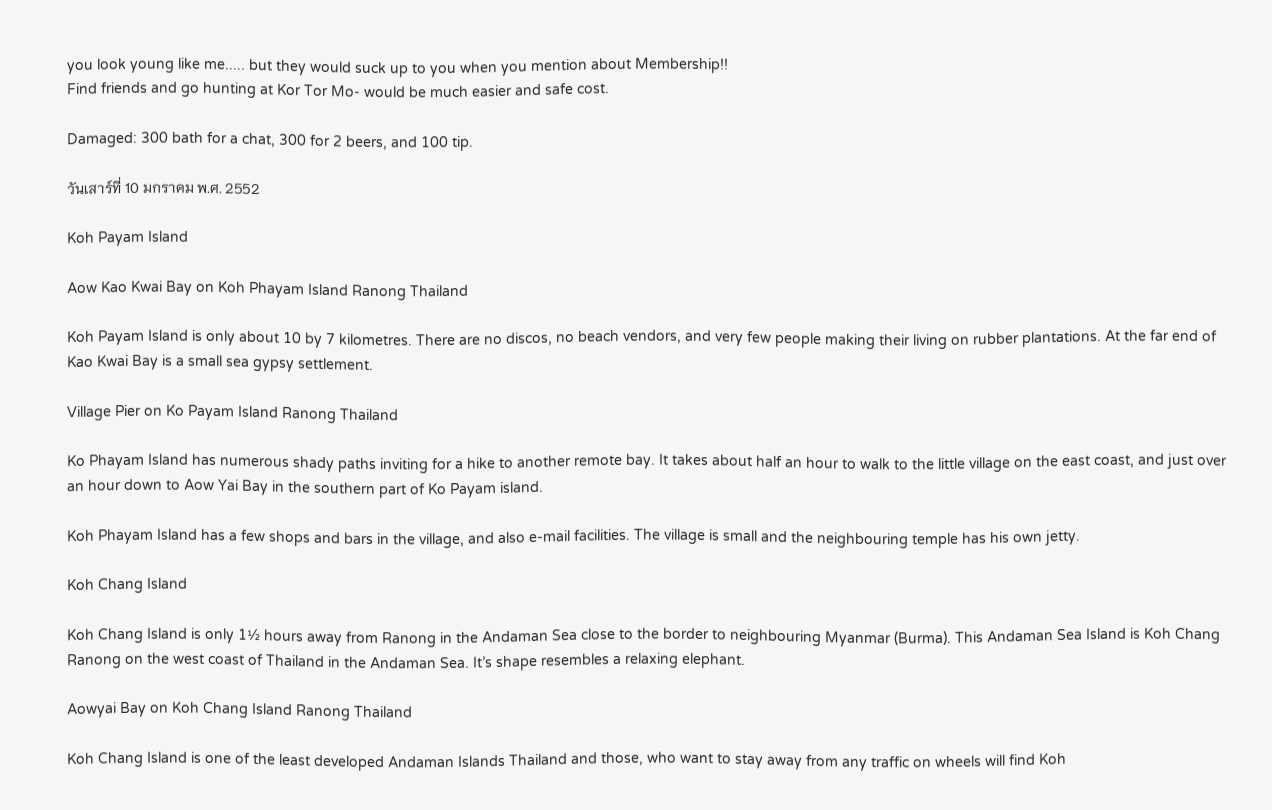you look young like me..... but they would suck up to you when you mention about Membership!!
Find friends and go hunting at Kor Tor Mo- would be much easier and safe cost.

Damaged: 300 bath for a chat, 300 for 2 beers, and 100 tip.

วันเสาร์ที่ 10 มกราคม พ.ศ. 2552

Koh Payam Island

Aow Kao Kwai Bay on Koh Phayam Island Ranong Thailand

Koh Payam Island is only about 10 by 7 kilometres. There are no discos, no beach vendors, and very few people making their living on rubber plantations. At the far end of Kao Kwai Bay is a small sea gypsy settlement.

Village Pier on Ko Payam Island Ranong Thailand

Ko Phayam Island has numerous shady paths inviting for a hike to another remote bay. It takes about half an hour to walk to the little village on the east coast, and just over an hour down to Aow Yai Bay in the southern part of Ko Payam island.

Koh Phayam Island has a few shops and bars in the village, and also e-mail facilities. The village is small and the neighbouring temple has his own jetty.

Koh Chang Island

Koh Chang Island is only 1½ hours away from Ranong in the Andaman Sea close to the border to neighbouring Myanmar (Burma). This Andaman Sea Island is Koh Chang Ranong on the west coast of Thailand in the Andaman Sea. It’s shape resembles a relaxing elephant.

Aowyai Bay on Koh Chang Island Ranong Thailand

Koh Chang Island is one of the least developed Andaman Islands Thailand and those, who want to stay away from any traffic on wheels will find Koh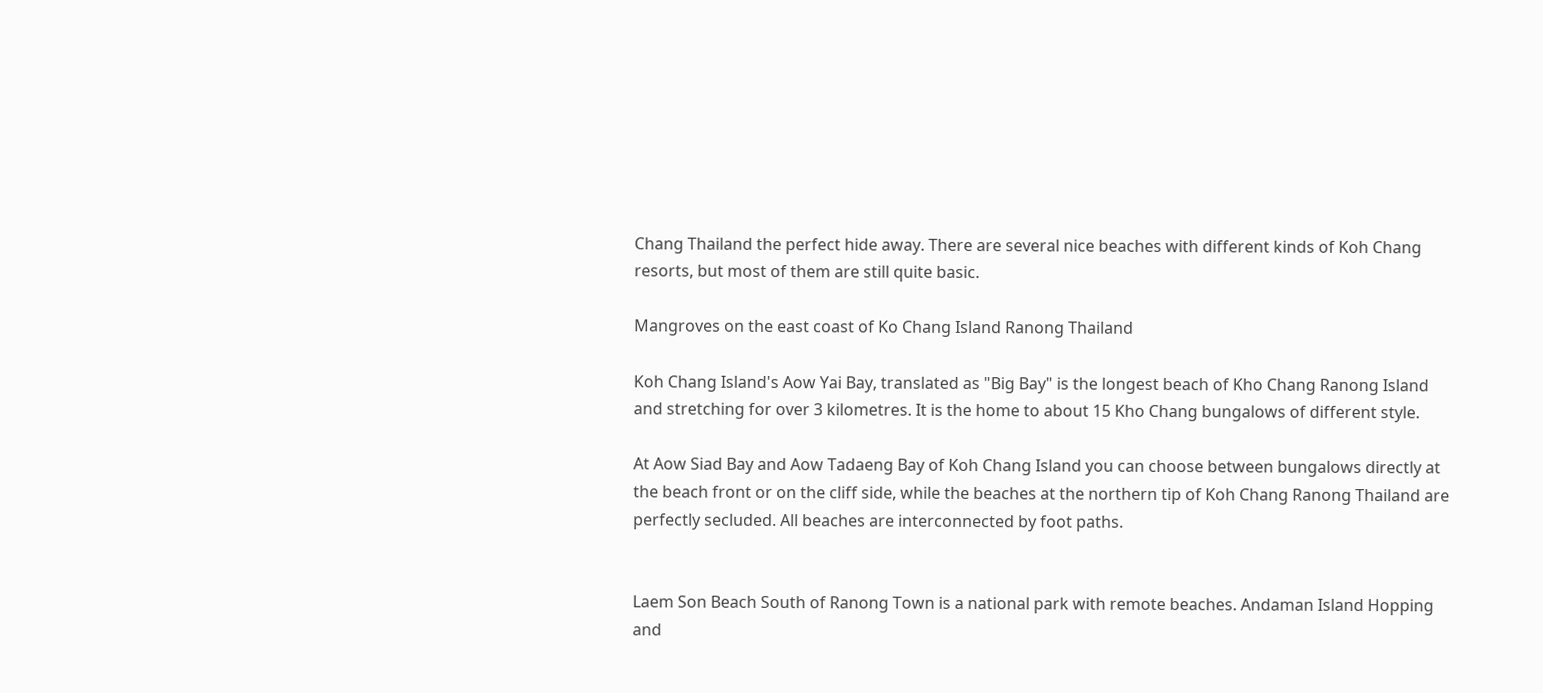Chang Thailand the perfect hide away. There are several nice beaches with different kinds of Koh Chang resorts, but most of them are still quite basic.

Mangroves on the east coast of Ko Chang Island Ranong Thailand

Koh Chang Island's Aow Yai Bay, translated as "Big Bay" is the longest beach of Kho Chang Ranong Island and stretching for over 3 kilometres. It is the home to about 15 Kho Chang bungalows of different style.

At Aow Siad Bay and Aow Tadaeng Bay of Koh Chang Island you can choose between bungalows directly at the beach front or on the cliff side, while the beaches at the northern tip of Koh Chang Ranong Thailand are perfectly secluded. All beaches are interconnected by foot paths.


Laem Son Beach South of Ranong Town is a national park with remote beaches. Andaman Island Hopping and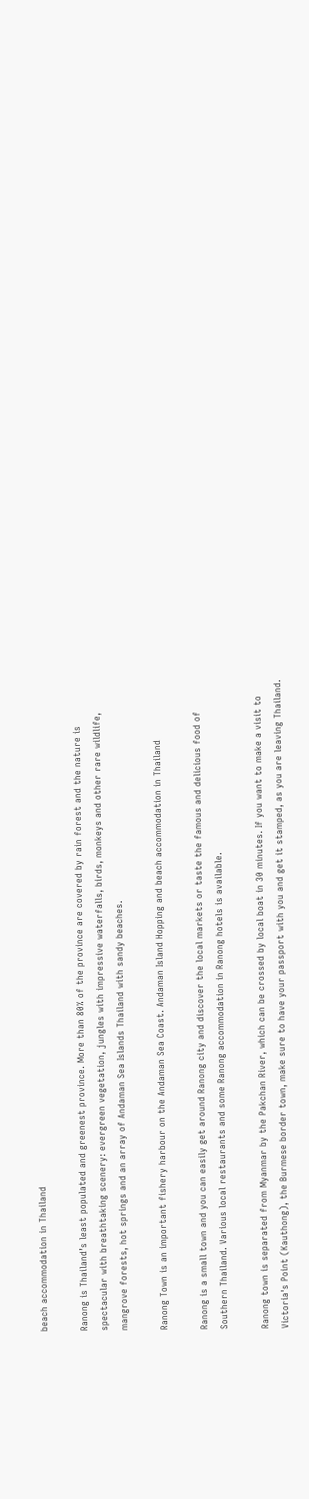beach accommodation in Thailand

Ranong is Thailand’s least populated and greenest province. More than 80% of the province are covered by rain forest and the nature is spectacular with breathtaking scenery: evergreen vegetation, jungles with impressive waterfalls, birds, monkeys and other rare wildlife, mangrove forests, hot springs and an array of Andaman Sea Islands Thailand with sandy beaches.

Ranong Town is an important fishery harbour on the Andaman Sea Coast. Andaman Island Hopping and beach accommodation in Thailand

Ranong is a small town and you can easily get around Ranong city and discover the local markets or taste the famous and delicious food of Southern Thailand. Various local restaurants and some Ranong accommodation in Ranong hotels is available.

Ranong town is separated from Myanmar by the Pakchan River, which can be crossed by local boat in 30 minutes. If you want to make a visit to Victoria's Point (Kauthong), the Burmese border town, make sure to have your passport with you and get it stamped, as you are leaving Thailand.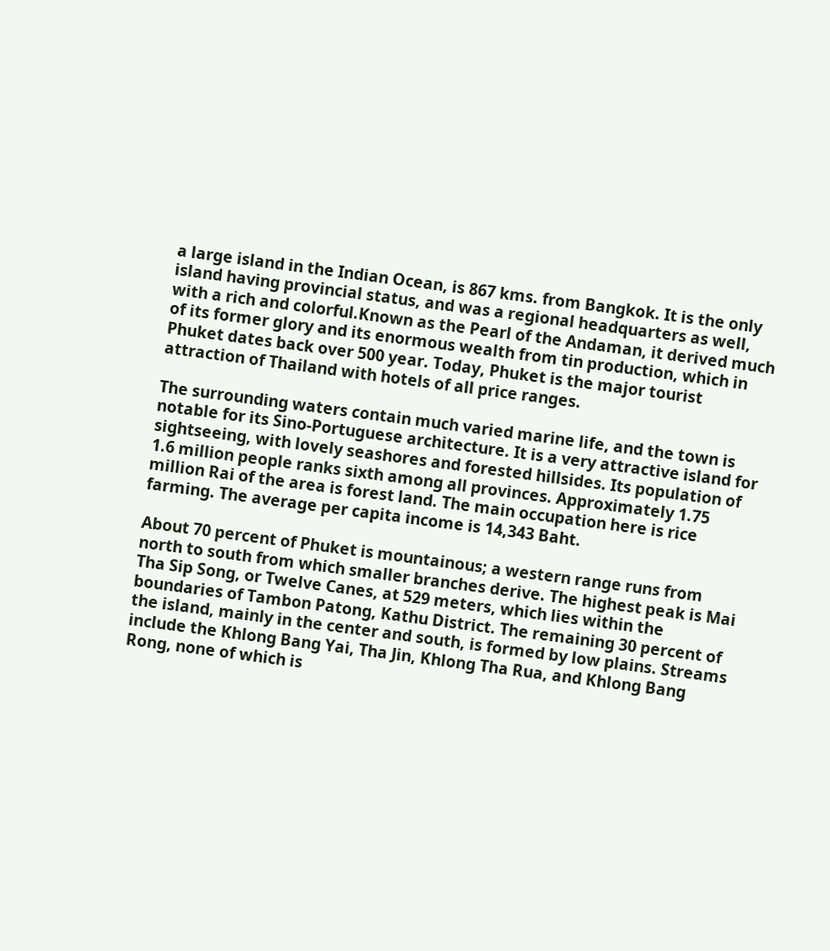a large island in the Indian Ocean, is 867 kms. from Bangkok. It is the only island having provincial status, and was a regional headquarters as well, with a rich and colorful.Known as the Pearl of the Andaman, it derived much of its former glory and its enormous wealth from tin production, which in Phuket dates back over 500 year. Today, Phuket is the major tourist attraction of Thailand with hotels of all price ranges.

The surrounding waters contain much varied marine life, and the town is notable for its Sino-Portuguese architecture. It is a very attractive island for sightseeing, with lovely seashores and forested hillsides. Its population of 1.6 million people ranks sixth among all provinces. Approximately 1.75 million Rai of the area is forest land. The main occupation here is rice farming. The average per capita income is 14,343 Baht.

About 70 percent of Phuket is mountainous; a western range runs from north to south from which smaller branches derive. The highest peak is Mai Tha Sip Song, or Twelve Canes, at 529 meters, which lies within the boundaries of Tambon Patong, Kathu District. The remaining 30 percent of the island, mainly in the center and south, is formed by low plains. Streams include the Khlong Bang Yai, Tha Jin, Khlong Tha Rua, and Khlong Bang Rong, none of which is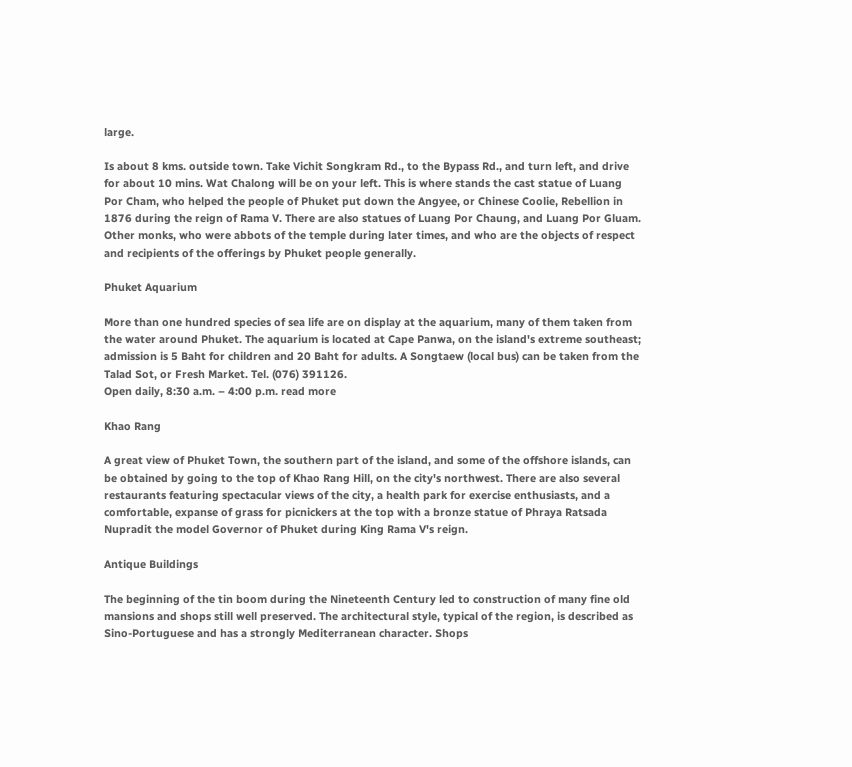large.

Is about 8 kms. outside town. Take Vichit Songkram Rd., to the Bypass Rd., and turn left, and drive for about 10 mins. Wat Chalong will be on your left. This is where stands the cast statue of Luang Por Cham, who helped the people of Phuket put down the Angyee, or Chinese Coolie, Rebellion in 1876 during the reign of Rama V. There are also statues of Luang Por Chaung, and Luang Por Gluam. Other monks, who were abbots of the temple during later times, and who are the objects of respect and recipients of the offerings by Phuket people generally.

Phuket Aquarium

More than one hundred species of sea life are on display at the aquarium, many of them taken from the water around Phuket. The aquarium is located at Cape Panwa, on the island's extreme southeast; admission is 5 Baht for children and 20 Baht for adults. A Songtaew (local bus) can be taken from the Talad Sot, or Fresh Market. Tel. (076) 391126.
Open daily, 8:30 a.m. – 4:00 p.m. read more

Khao Rang

A great view of Phuket Town, the southern part of the island, and some of the offshore islands, can be obtained by going to the top of Khao Rang Hill, on the city's northwest. There are also several restaurants featuring spectacular views of the city, a health park for exercise enthusiasts, and a comfortable, expanse of grass for picnickers at the top with a bronze statue of Phraya Ratsada Nupradit the model Governor of Phuket during King Rama V's reign.

Antique Buildings

The beginning of the tin boom during the Nineteenth Century led to construction of many fine old mansions and shops still well preserved. The architectural style, typical of the region, is described as Sino-Portuguese and has a strongly Mediterranean character. Shops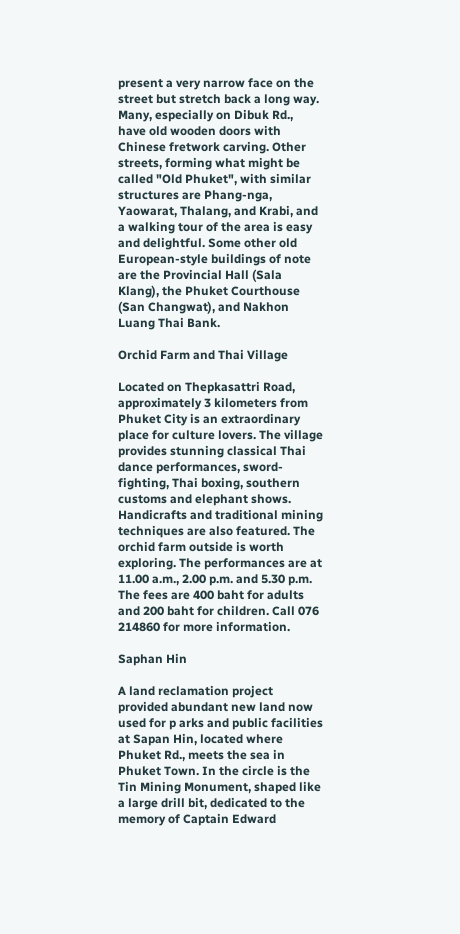present a very narrow face on the street but stretch back a long way. Many, especially on Dibuk Rd., have old wooden doors with Chinese fretwork carving. Other streets, forming what might be called "Old Phuket", with similar structures are Phang-nga, Yaowarat, Thalang, and Krabi, and a walking tour of the area is easy and delightful. Some other old European-style buildings of note are the Provincial Hall (Sala Klang), the Phuket Courthouse (San Changwat), and Nakhon Luang Thai Bank.

Orchid Farm and Thai Village

Located on Thepkasattri Road, approximately 3 kilometers from Phuket City is an extraordinary place for culture lovers. The village provides stunning classical Thai dance performances, sword-fighting, Thai boxing, southern customs and elephant shows. Handicrafts and traditional mining techniques are also featured. The orchid farm outside is worth exploring. The performances are at 11.00 a.m., 2.00 p.m. and 5.30 p.m. The fees are 400 baht for adults and 200 baht for children. Call 076 214860 for more information.

Saphan Hin

A land reclamation project provided abundant new land now used for p arks and public facilities at Sapan Hin, located where Phuket Rd., meets the sea in Phuket Town. In the circle is the Tin Mining Monument, shaped like a large drill bit, dedicated to the memory of Captain Edward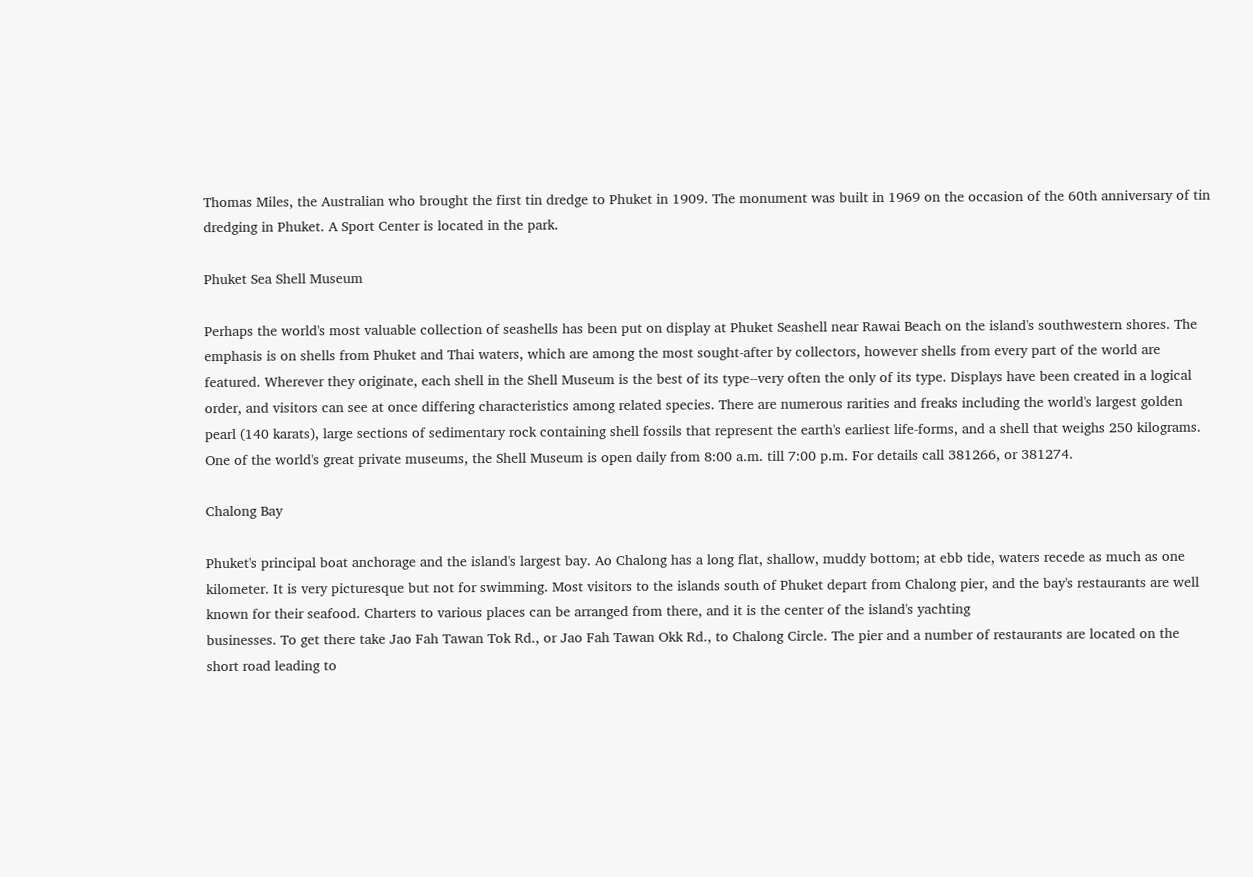Thomas Miles, the Australian who brought the first tin dredge to Phuket in 1909. The monument was built in 1969 on the occasion of the 60th anniversary of tin dredging in Phuket. A Sport Center is located in the park.

Phuket Sea Shell Museum

Perhaps the world's most valuable collection of seashells has been put on display at Phuket Seashell near Rawai Beach on the island's southwestern shores. The emphasis is on shells from Phuket and Thai waters, which are among the most sought-after by collectors, however shells from every part of the world are featured. Wherever they originate, each shell in the Shell Museum is the best of its type--very often the only of its type. Displays have been created in a logical order, and visitors can see at once differing characteristics among related species. There are numerous rarities and freaks including the world's largest golden pearl (140 karats), large sections of sedimentary rock containing shell fossils that represent the earth's earliest life-forms, and a shell that weighs 250 kilograms. One of the world's great private museums, the Shell Museum is open daily from 8:00 a.m. till 7:00 p.m. For details call 381266, or 381274.

Chalong Bay

Phuket's principal boat anchorage and the island's largest bay. Ao Chalong has a long flat, shallow, muddy bottom; at ebb tide, waters recede as much as one kilometer. It is very picturesque but not for swimming. Most visitors to the islands south of Phuket depart from Chalong pier, and the bay's restaurants are well known for their seafood. Charters to various places can be arranged from there, and it is the center of the island's yachting
businesses. To get there take Jao Fah Tawan Tok Rd., or Jao Fah Tawan Okk Rd., to Chalong Circle. The pier and a number of restaurants are located on the short road leading to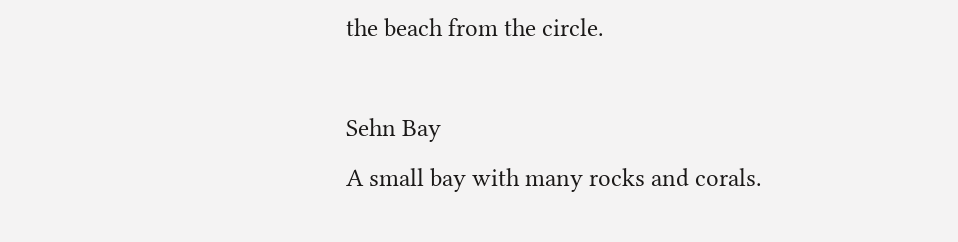the beach from the circle.

Sehn Bay
A small bay with many rocks and corals.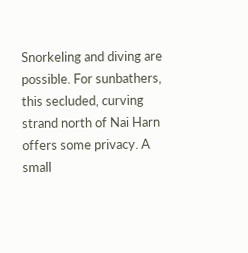Snorkeling and diving are possible. For sunbathers, this secluded, curving strand north of Nai Harn offers some privacy. A small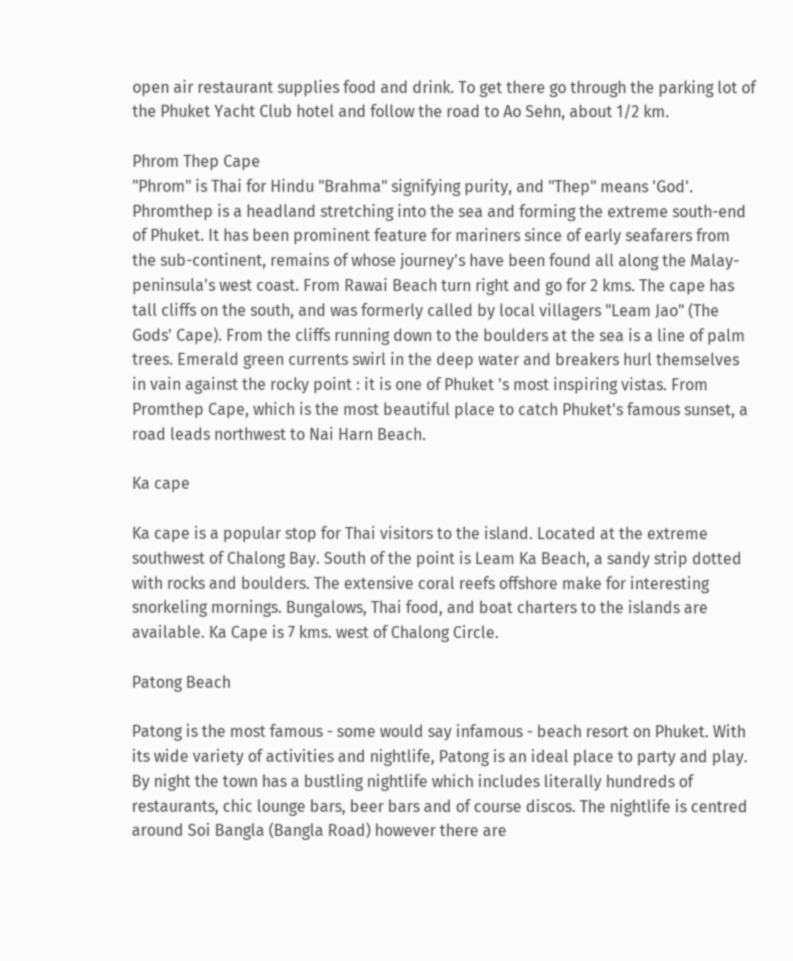open air restaurant supplies food and drink. To get there go through the parking lot of the Phuket Yacht Club hotel and follow the road to Ao Sehn, about 1/2 km.

Phrom Thep Cape
"Phrom" is Thai for Hindu "Brahma" signifying purity, and "Thep" means 'God'. Phromthep is a headland stretching into the sea and forming the extreme south-end of Phuket. It has been prominent feature for mariners since of early seafarers from the sub-continent, remains of whose journey's have been found all along the Malay-peninsula's west coast. From Rawai Beach turn right and go for 2 kms. The cape has tall cliffs on the south, and was formerly called by local villagers "Leam Jao" (The Gods' Cape). From the cliffs running down to the boulders at the sea is a line of palm trees. Emerald green currents swirl in the deep water and breakers hurl themselves in vain against the rocky point : it is one of Phuket 's most inspiring vistas. From Promthep Cape, which is the most beautiful place to catch Phuket's famous sunset, a road leads northwest to Nai Harn Beach.

Ka cape

Ka cape is a popular stop for Thai visitors to the island. Located at the extreme southwest of Chalong Bay. South of the point is Leam Ka Beach, a sandy strip dotted with rocks and boulders. The extensive coral reefs offshore make for interesting snorkeling mornings. Bungalows, Thai food, and boat charters to the islands are available. Ka Cape is 7 kms. west of Chalong Circle.

Patong Beach

Patong is the most famous - some would say infamous - beach resort on Phuket. With its wide variety of activities and nightlife, Patong is an ideal place to party and play.
By night the town has a bustling nightlife which includes literally hundreds of restaurants, chic lounge bars, beer bars and of course discos. The nightlife is centred around Soi Bangla (Bangla Road) however there are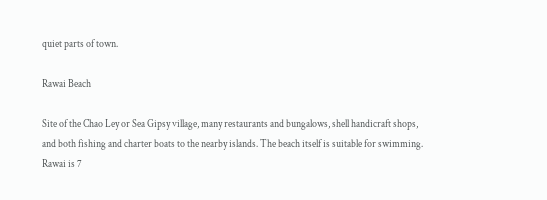quiet parts of town.

Rawai Beach

Site of the Chao Ley or Sea Gipsy village, many restaurants and bungalows, shell handicraft shops, and both fishing and charter boats to the nearby islands. The beach itself is suitable for swimming. Rawai is 7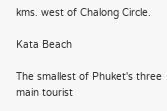kms. west of Chalong Circle.

Kata Beach

The smallest of Phuket's three main tourist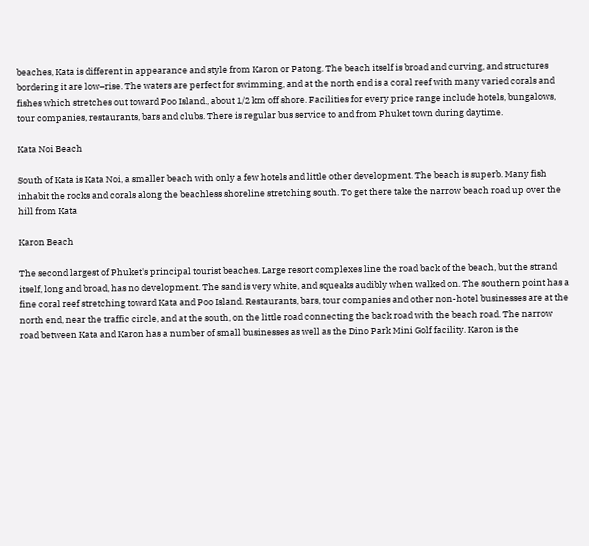beaches, Kata is different in appearance and style from Karon or Patong. The beach itself is broad and curving, and structures bordering it are low–rise. The waters are perfect for swimming, and at the north end is a coral reef with many varied corals and fishes which stretches out toward Poo Island., about 1/2 km off shore. Facilities for every price range include hotels, bungalows, tour companies, restaurants, bars and clubs. There is regular bus service to and from Phuket town during daytime.

Kata Noi Beach

South of Kata is Kata Noi, a smaller beach with only a few hotels and little other development. The beach is superb. Many fish inhabit the rocks and corals along the beachless shoreline stretching south. To get there take the narrow beach road up over the hill from Kata

Karon Beach

The second largest of Phuket's principal tourist beaches. Large resort complexes line the road back of the beach, but the strand itself, long and broad, has no development. The sand is very white, and squeaks audibly when walked on. The southern point has a fine coral reef stretching toward Kata and Poo Island. Restaurants, bars, tour companies and other non-hotel businesses are at the north end, near the traffic circle, and at the south, on the little road connecting the back road with the beach road. The narrow road between Kata and Karon has a number of small businesses as well as the Dino Park Mini Golf facility. Karon is the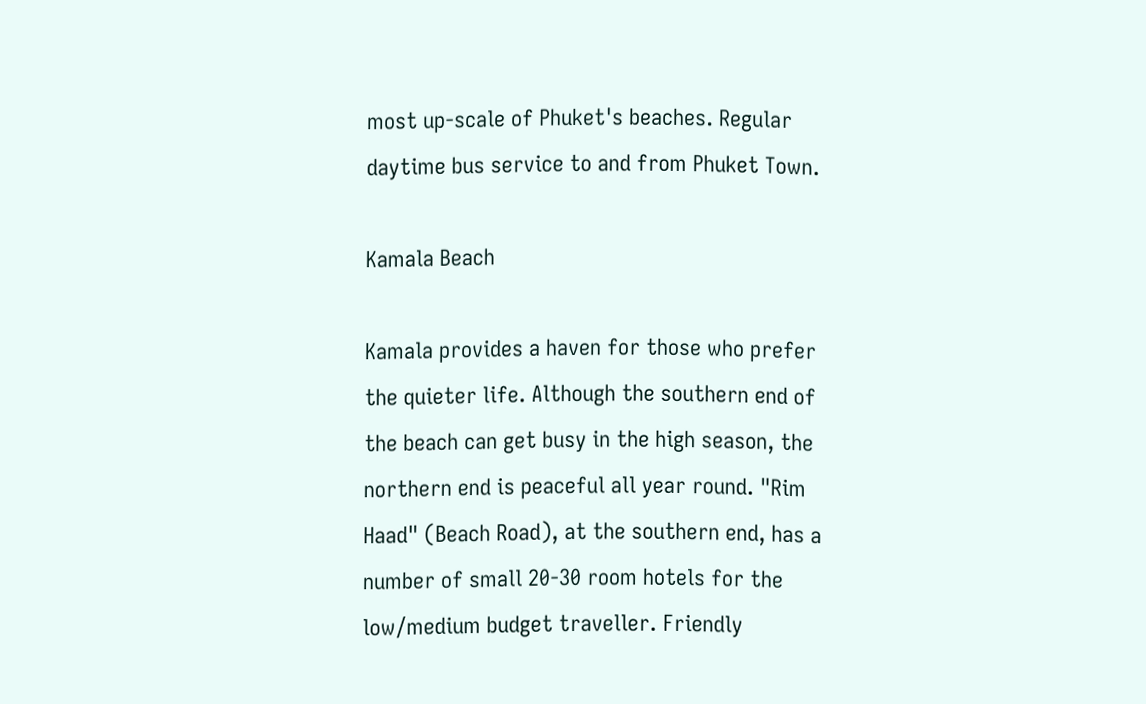most up-scale of Phuket's beaches. Regular daytime bus service to and from Phuket Town.

Kamala Beach

Kamala provides a haven for those who prefer the quieter life. Although the southern end of the beach can get busy in the high season, the northern end is peaceful all year round. "Rim Haad" (Beach Road), at the southern end, has a number of small 20-30 room hotels for the low/medium budget traveller. Friendly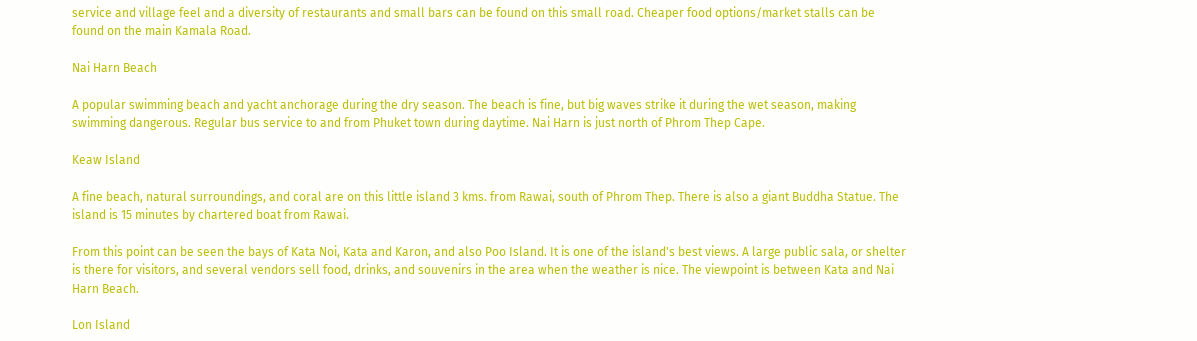service and village feel and a diversity of restaurants and small bars can be found on this small road. Cheaper food options/market stalls can be found on the main Kamala Road.

Nai Harn Beach

A popular swimming beach and yacht anchorage during the dry season. The beach is fine, but big waves strike it during the wet season, making swimming dangerous. Regular bus service to and from Phuket town during daytime. Nai Harn is just north of Phrom Thep Cape.

Keaw Island

A fine beach, natural surroundings, and coral are on this little island 3 kms. from Rawai, south of Phrom Thep. There is also a giant Buddha Statue. The island is 15 minutes by chartered boat from Rawai.

From this point can be seen the bays of Kata Noi, Kata and Karon, and also Poo Island. It is one of the island's best views. A large public sala, or shelter is there for visitors, and several vendors sell food, drinks, and souvenirs in the area when the weather is nice. The viewpoint is between Kata and Nai Harn Beach.

Lon Island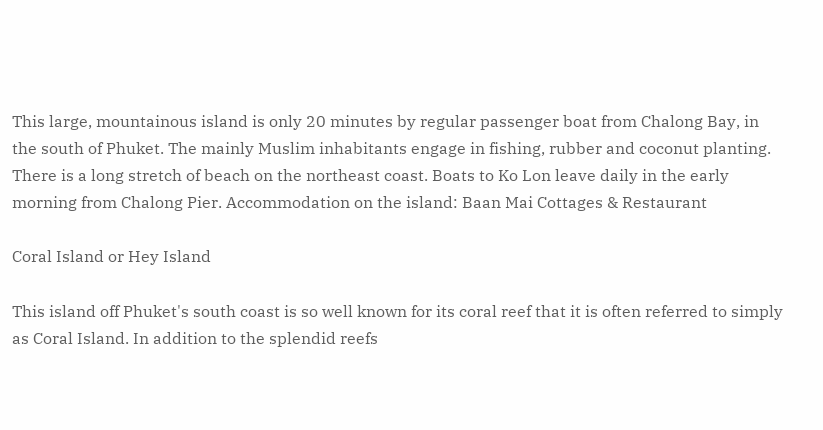This large, mountainous island is only 20 minutes by regular passenger boat from Chalong Bay, in the south of Phuket. The mainly Muslim inhabitants engage in fishing, rubber and coconut planting. There is a long stretch of beach on the northeast coast. Boats to Ko Lon leave daily in the early morning from Chalong Pier. Accommodation on the island: Baan Mai Cottages & Restaurant

Coral Island or Hey Island

This island off Phuket's south coast is so well known for its coral reef that it is often referred to simply as Coral Island. In addition to the splendid reefs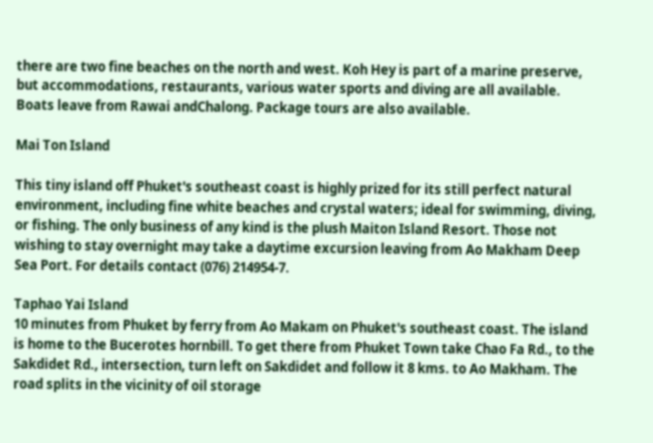there are two fine beaches on the north and west. Koh Hey is part of a marine preserve, but accommodations, restaurants, various water sports and diving are all available. Boats leave from Rawai andChalong. Package tours are also available.

Mai Ton Island

This tiny island off Phuket's southeast coast is highly prized for its still perfect natural environment, including fine white beaches and crystal waters; ideal for swimming, diving, or fishing. The only business of any kind is the plush Maiton Island Resort. Those not wishing to stay overnight may take a daytime excursion leaving from Ao Makham Deep Sea Port. For details contact (076) 214954-7.

Taphao Yai Island
10 minutes from Phuket by ferry from Ao Makam on Phuket's southeast coast. The island is home to the Bucerotes hornbill. To get there from Phuket Town take Chao Fa Rd., to the Sakdidet Rd., intersection, turn left on Sakdidet and follow it 8 kms. to Ao Makham. The road splits in the vicinity of oil storage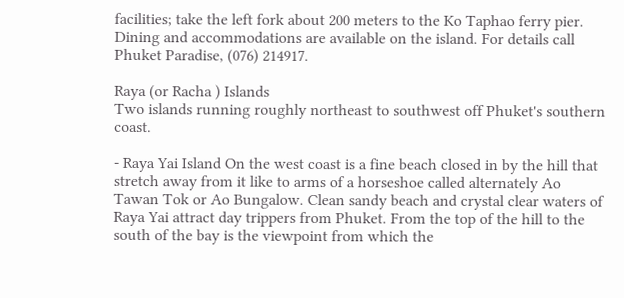facilities; take the left fork about 200 meters to the Ko Taphao ferry pier. Dining and accommodations are available on the island. For details call Phuket Paradise, (076) 214917.

Raya (or Racha ) Islands
Two islands running roughly northeast to southwest off Phuket's southern coast.

- Raya Yai Island On the west coast is a fine beach closed in by the hill that stretch away from it like to arms of a horseshoe called alternately Ao Tawan Tok or Ao Bungalow. Clean sandy beach and crystal clear waters of Raya Yai attract day trippers from Phuket. From the top of the hill to the south of the bay is the viewpoint from which the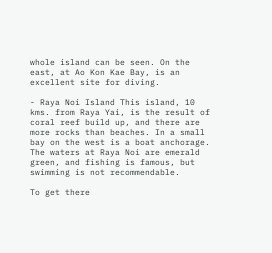whole island can be seen. On the east, at Ao Kon Kae Bay, is an excellent site for diving.

- Raya Noi Island This island, 10 kms. from Raya Yai, is the result of coral reef build up, and there are more rocks than beaches. In a small bay on the west is a boat anchorage. The waters at Raya Noi are emerald green, and fishing is famous, but swimming is not recommendable.

To get there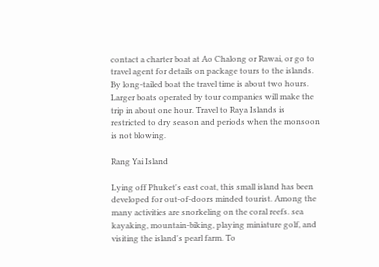contact a charter boat at Ao Chalong or Rawai, or go to travel agent for details on package tours to the islands. By long-tailed boat the travel time is about two hours. Larger boats operated by tour companies will make the trip in about one hour. Travel to Raya Islands is restricted to dry season and periods when the monsoon is not blowing.

Rang Yai Island

Lying off Phuket's east coat, this small island has been developed for out-of-doors minded tourist. Among the many activities are snorkeling on the coral reefs. sea kayaking, mountain-biking, playing miniature golf, and visiting the island's pearl farm. To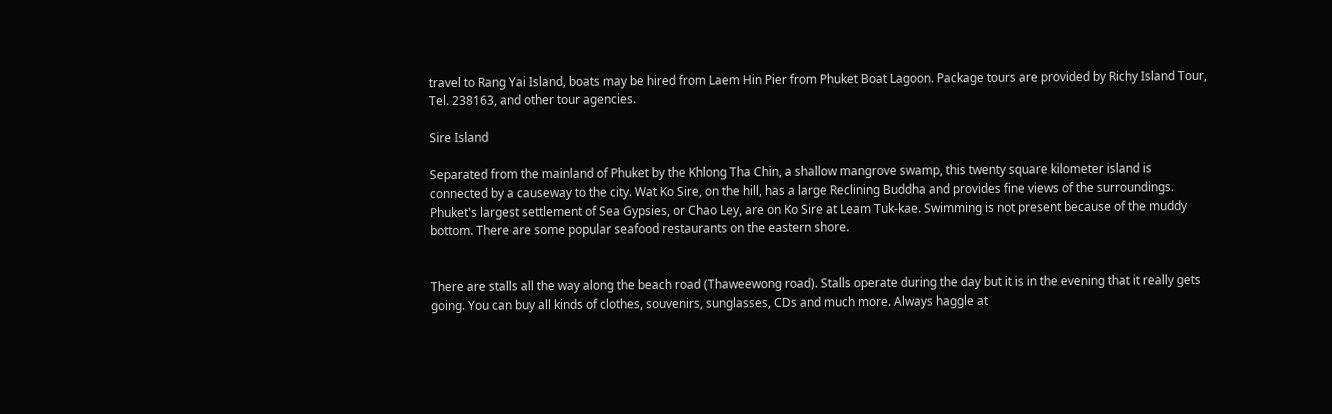travel to Rang Yai Island, boats may be hired from Laem Hin Pier from Phuket Boat Lagoon. Package tours are provided by Richy Island Tour, Tel. 238163, and other tour agencies.

Sire Island

Separated from the mainland of Phuket by the Khlong Tha Chin, a shallow mangrove swamp, this twenty square kilometer island is connected by a causeway to the city. Wat Ko Sire, on the hill, has a large Reclining Buddha and provides fine views of the surroundings. Phuket's largest settlement of Sea Gypsies, or Chao Ley, are on Ko Sire at Leam Tuk-kae. Swimming is not present because of the muddy bottom. There are some popular seafood restaurants on the eastern shore.


There are stalls all the way along the beach road (Thaweewong road). Stalls operate during the day but it is in the evening that it really gets going. You can buy all kinds of clothes, souvenirs, sunglasses, CDs and much more. Always haggle at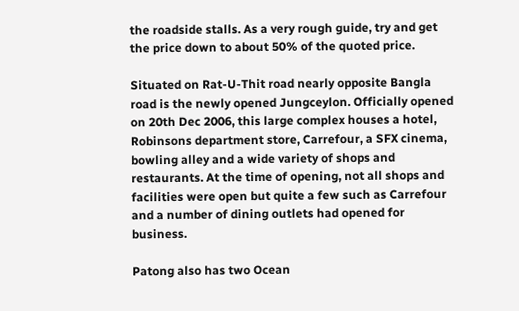the roadside stalls. As a very rough guide, try and get the price down to about 50% of the quoted price.

Situated on Rat-U-Thit road nearly opposite Bangla road is the newly opened Jungceylon. Officially opened on 20th Dec 2006, this large complex houses a hotel, Robinsons department store, Carrefour, a SFX cinema, bowling alley and a wide variety of shops and restaurants. At the time of opening, not all shops and facilities were open but quite a few such as Carrefour and a number of dining outlets had opened for business.

Patong also has two Ocean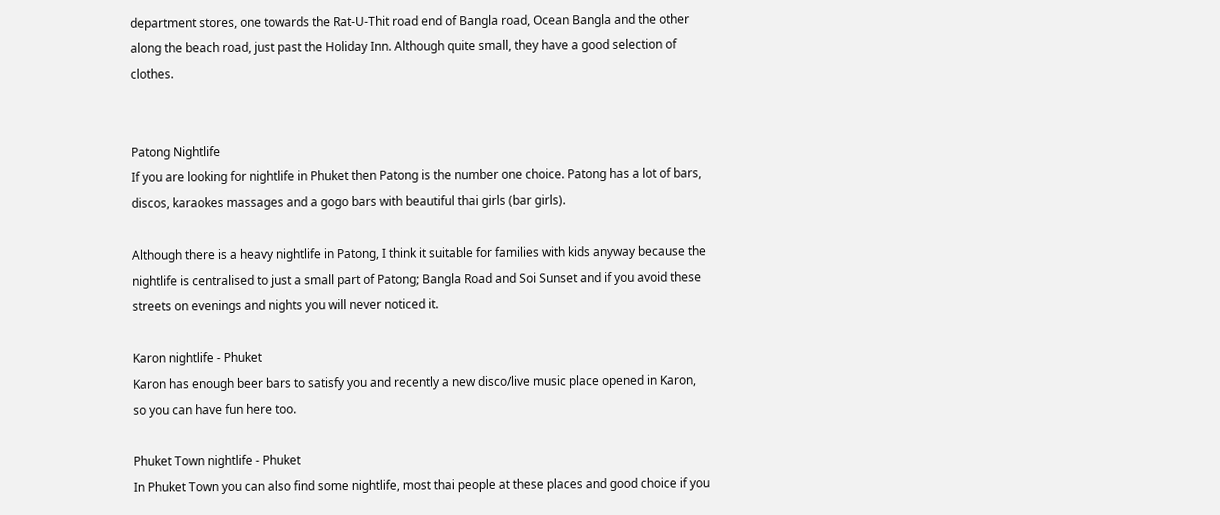department stores, one towards the Rat-U-Thit road end of Bangla road, Ocean Bangla and the other along the beach road, just past the Holiday Inn. Although quite small, they have a good selection of clothes.


Patong Nightlife
If you are looking for nightlife in Phuket then Patong is the number one choice. Patong has a lot of bars, discos, karaokes massages and a gogo bars with beautiful thai girls (bar girls).

Although there is a heavy nightlife in Patong, I think it suitable for families with kids anyway because the nightlife is centralised to just a small part of Patong; Bangla Road and Soi Sunset and if you avoid these streets on evenings and nights you will never noticed it.

Karon nightlife - Phuket
Karon has enough beer bars to satisfy you and recently a new disco/live music place opened in Karon, so you can have fun here too.

Phuket Town nightlife - Phuket
In Phuket Town you can also find some nightlife, most thai people at these places and good choice if you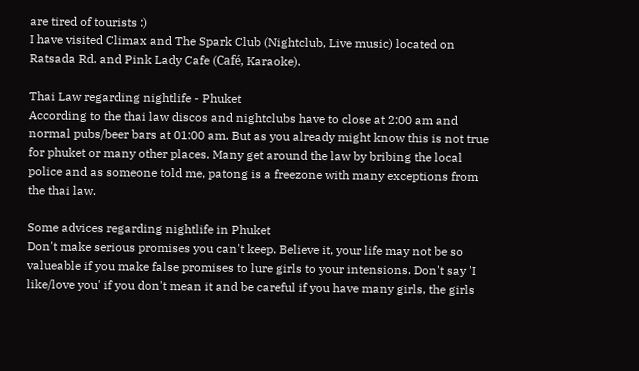are tired of tourists :)
I have visited Climax and The Spark Club (Nightclub, Live music) located on Ratsada Rd. and Pink Lady Cafe (Café, Karaoke).

Thai Law regarding nightlife - Phuket
According to the thai law discos and nightclubs have to close at 2:00 am and normal pubs/beer bars at 01:00 am. But as you already might know this is not true for phuket or many other places. Many get around the law by bribing the local police and as someone told me, patong is a freezone with many exceptions from the thai law.

Some advices regarding nightlife in Phuket
Don't make serious promises you can't keep. Believe it, your life may not be so valueable if you make false promises to lure girls to your intensions. Don't say 'I like/love you' if you don't mean it and be careful if you have many girls, the girls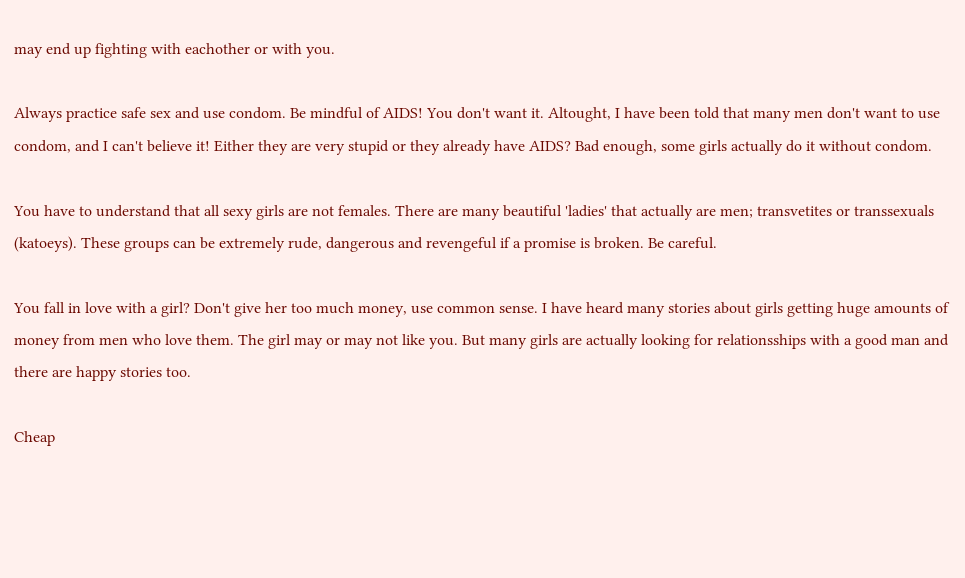may end up fighting with eachother or with you.

Always practice safe sex and use condom. Be mindful of AIDS! You don't want it. Altought, I have been told that many men don't want to use condom, and I can't believe it! Either they are very stupid or they already have AIDS? Bad enough, some girls actually do it without condom.

You have to understand that all sexy girls are not females. There are many beautiful 'ladies' that actually are men; transvetites or transsexuals (katoeys). These groups can be extremely rude, dangerous and revengeful if a promise is broken. Be careful.

You fall in love with a girl? Don't give her too much money, use common sense. I have heard many stories about girls getting huge amounts of money from men who love them. The girl may or may not like you. But many girls are actually looking for relationsships with a good man and there are happy stories too.

Cheap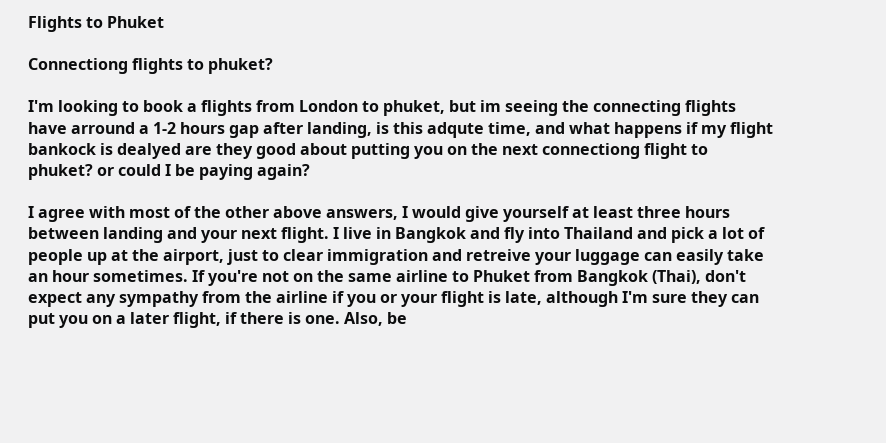Flights to Phuket

Connectiong flights to phuket?

I'm looking to book a flights from London to phuket, but im seeing the connecting flights have arround a 1-2 hours gap after landing, is this adqute time, and what happens if my flight bankock is dealyed are they good about putting you on the next connectiong flight to phuket? or could I be paying again?

I agree with most of the other above answers, I would give yourself at least three hours between landing and your next flight. I live in Bangkok and fly into Thailand and pick a lot of people up at the airport, just to clear immigration and retreive your luggage can easily take an hour sometimes. If you're not on the same airline to Phuket from Bangkok (Thai), don't expect any sympathy from the airline if you or your flight is late, although I'm sure they can put you on a later flight, if there is one. Also, be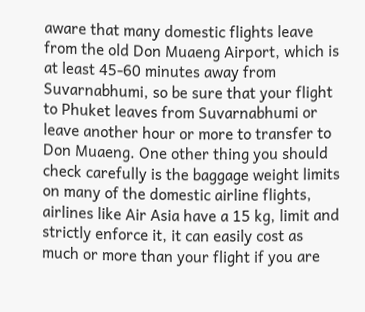aware that many domestic flights leave from the old Don Muaeng Airport, which is at least 45-60 minutes away from Suvarnabhumi, so be sure that your flight to Phuket leaves from Suvarnabhumi or leave another hour or more to transfer to Don Muaeng. One other thing you should check carefully is the baggage weight limits on many of the domestic airline flights, airlines like Air Asia have a 15 kg, limit and strictly enforce it, it can easily cost as much or more than your flight if you are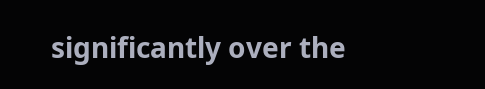significantly over the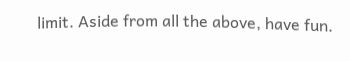limit. Aside from all the above, have fun.